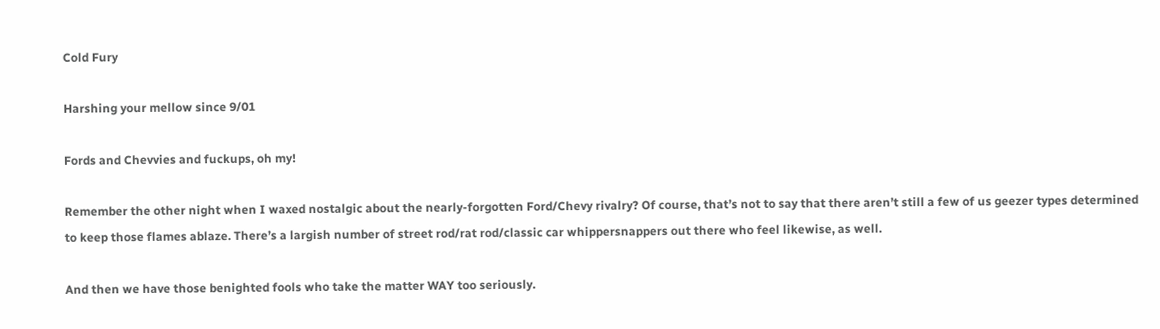Cold Fury

Harshing your mellow since 9/01

Fords and Chevvies and fuckups, oh my!

Remember the other night when I waxed nostalgic about the nearly-forgotten Ford/Chevy rivalry? Of course, that’s not to say that there aren’t still a few of us geezer types determined to keep those flames ablaze. There’s a largish number of street rod/rat rod/classic car whippersnappers out there who feel likewise, as well.

And then we have those benighted fools who take the matter WAY too seriously.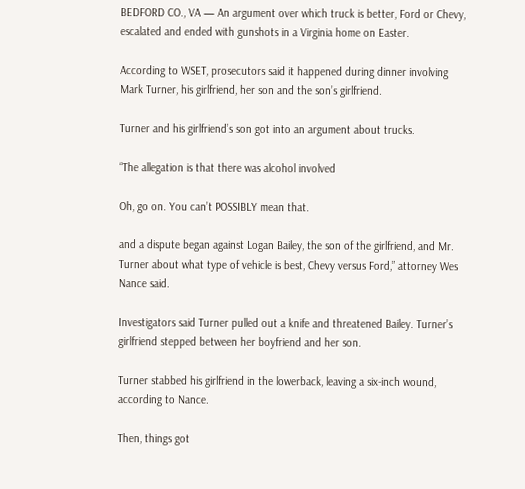BEDFORD CO., VA — An argument over which truck is better, Ford or Chevy, escalated and ended with gunshots in a Virginia home on Easter.

According to WSET, prosecutors said it happened during dinner involving Mark Turner, his girlfriend, her son and the son’s girlfriend.

Turner and his girlfriend’s son got into an argument about trucks.

“The allegation is that there was alcohol involved

Oh, go on. You can’t POSSIBLY mean that.

and a dispute began against Logan Bailey, the son of the girlfriend, and Mr. Turner about what type of vehicle is best, Chevy versus Ford,” attorney Wes Nance said.

Investigators said Turner pulled out a knife and threatened Bailey. Turner’s girlfriend stepped between her boyfriend and her son.

Turner stabbed his girlfriend in the lowerback, leaving a six-inch wound, according to Nance.

Then, things got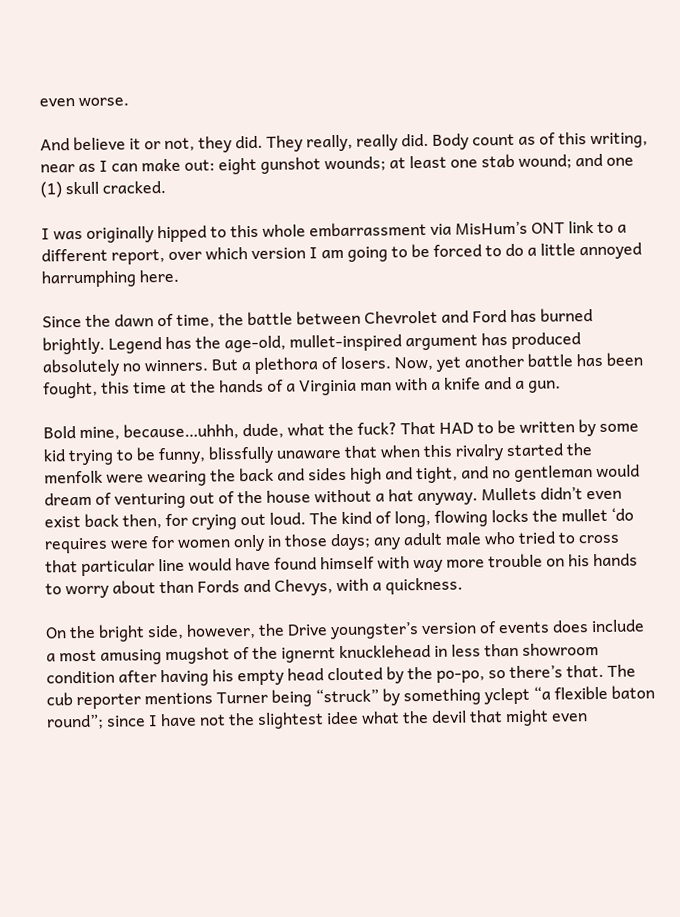even worse.

And believe it or not, they did. They really, really did. Body count as of this writing, near as I can make out: eight gunshot wounds; at least one stab wound; and one (1) skull cracked.

I was originally hipped to this whole embarrassment via MisHum’s ONT link to a different report, over which version I am going to be forced to do a little annoyed harrumphing here.

Since the dawn of time, the battle between Chevrolet and Ford has burned brightly. Legend has the age-old, mullet-inspired argument has produced absolutely no winners. But a plethora of losers. Now, yet another battle has been fought, this time at the hands of a Virginia man with a knife and a gun.

Bold mine, because…uhhh, dude, what the fuck? That HAD to be written by some kid trying to be funny, blissfully unaware that when this rivalry started the menfolk were wearing the back and sides high and tight, and no gentleman would dream of venturing out of the house without a hat anyway. Mullets didn’t even exist back then, for crying out loud. The kind of long, flowing locks the mullet ‘do requires were for women only in those days; any adult male who tried to cross that particular line would have found himself with way more trouble on his hands to worry about than Fords and Chevys, with a quickness.

On the bright side, however, the Drive youngster’s version of events does include a most amusing mugshot of the ignernt knucklehead in less than showroom condition after having his empty head clouted by the po-po, so there’s that. The cub reporter mentions Turner being “struck” by something yclept “a flexible baton round”; since I have not the slightest idee what the devil that might even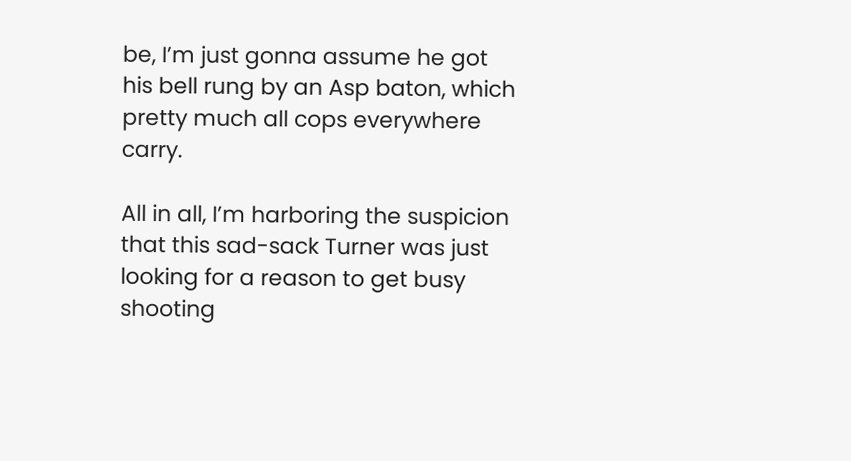be, I’m just gonna assume he got his bell rung by an Asp baton, which pretty much all cops everywhere carry.

All in all, I’m harboring the suspicion that this sad-sack Turner was just looking for a reason to get busy shooting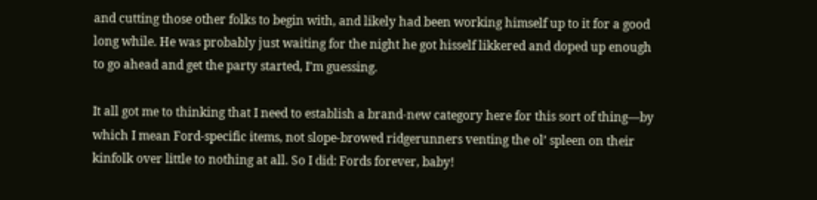and cutting those other folks to begin with, and likely had been working himself up to it for a good long while. He was probably just waiting for the night he got hisself likkered and doped up enough to go ahead and get the party started, I’m guessing.

It all got me to thinking that I need to establish a brand-new category here for this sort of thing—by which I mean Ford-specific items, not slope-browed ridgerunners venting the ol’ spleen on their kinfolk over little to nothing at all. So I did: Fords forever, baby!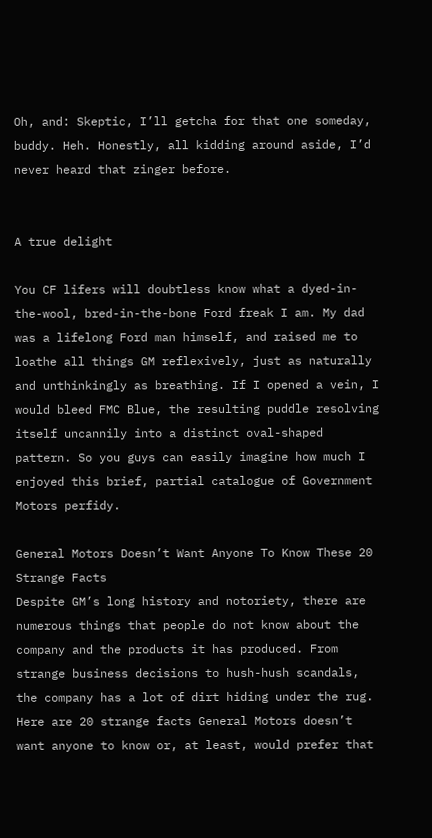Oh, and: Skeptic, I’ll getcha for that one someday, buddy. Heh. Honestly, all kidding around aside, I’d never heard that zinger before.


A true delight

You CF lifers will doubtless know what a dyed-in-the-wool, bred-in-the-bone Ford freak I am. My dad was a lifelong Ford man himself, and raised me to loathe all things GM reflexively, just as naturally and unthinkingly as breathing. If I opened a vein, I would bleed FMC Blue, the resulting puddle resolving itself uncannily into a distinct oval-shaped pattern. So you guys can easily imagine how much I enjoyed this brief, partial catalogue of Government Motors perfidy.

General Motors Doesn’t Want Anyone To Know These 20 Strange Facts
Despite GM’s long history and notoriety, there are numerous things that people do not know about the company and the products it has produced. From strange business decisions to hush-hush scandals, the company has a lot of dirt hiding under the rug. Here are 20 strange facts General Motors doesn’t want anyone to know or, at least, would prefer that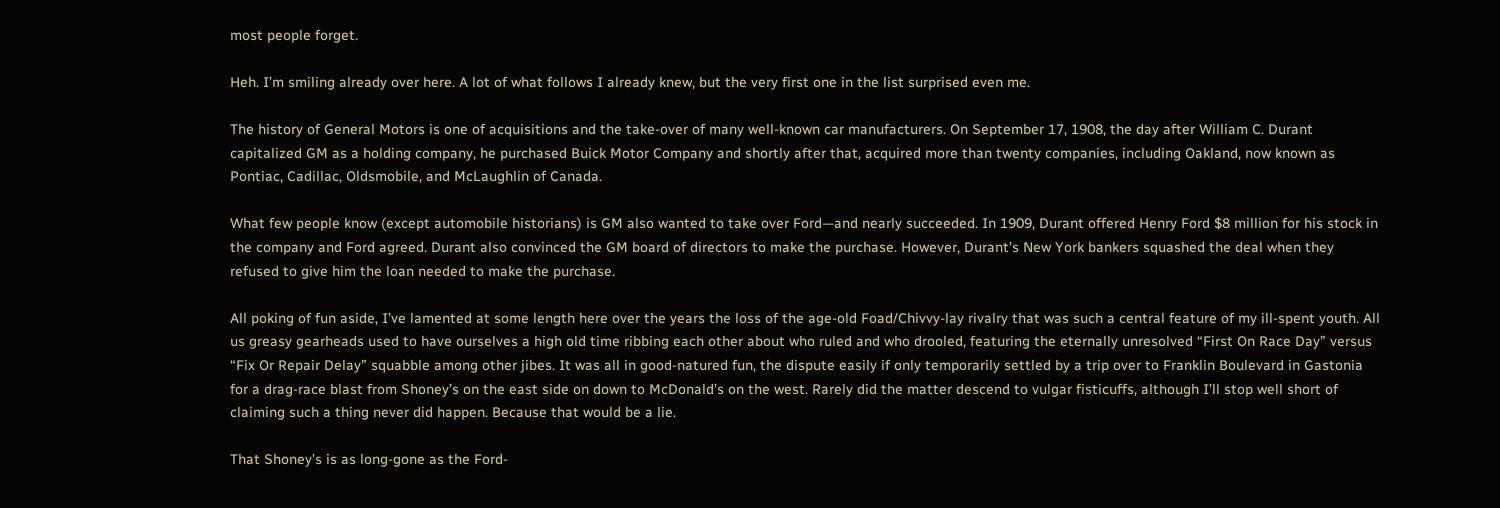most people forget.

Heh. I’m smiling already over here. A lot of what follows I already knew, but the very first one in the list surprised even me.

The history of General Motors is one of acquisitions and the take-over of many well-known car manufacturers. On September 17, 1908, the day after William C. Durant capitalized GM as a holding company, he purchased Buick Motor Company and shortly after that, acquired more than twenty companies, including Oakland, now known as Pontiac, Cadillac, Oldsmobile, and McLaughlin of Canada.

What few people know (except automobile historians) is GM also wanted to take over Ford—and nearly succeeded. In 1909, Durant offered Henry Ford $8 million for his stock in the company and Ford agreed. Durant also convinced the GM board of directors to make the purchase. However, Durant’s New York bankers squashed the deal when they refused to give him the loan needed to make the purchase.

All poking of fun aside, I’ve lamented at some length here over the years the loss of the age-old Foad/Chivvy-lay rivalry that was such a central feature of my ill-spent youth. All us greasy gearheads used to have ourselves a high old time ribbing each other about who ruled and who drooled, featuring the eternally unresolved “First On Race Day” versus “Fix Or Repair Delay” squabble among other jibes. It was all in good-natured fun, the dispute easily if only temporarily settled by a trip over to Franklin Boulevard in Gastonia for a drag-race blast from Shoney’s on the east side on down to McDonald’s on the west. Rarely did the matter descend to vulgar fisticuffs, although I’ll stop well short of claiming such a thing never did happen. Because that would be a lie.

That Shoney’s is as long-gone as the Ford-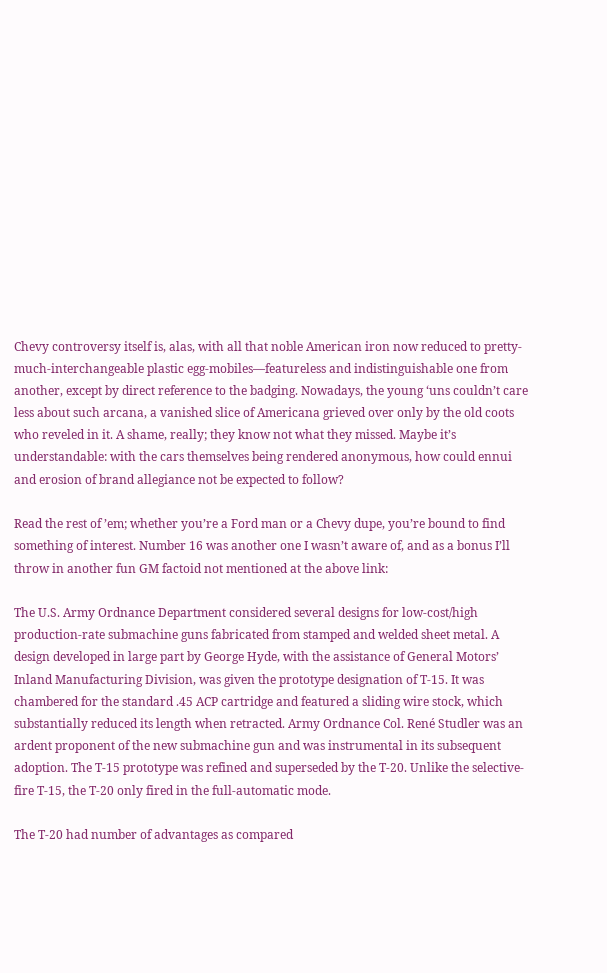Chevy controversy itself is, alas, with all that noble American iron now reduced to pretty-much-interchangeable plastic egg-mobiles—featureless and indistinguishable one from another, except by direct reference to the badging. Nowadays, the young ‘uns couldn’t care less about such arcana, a vanished slice of Americana grieved over only by the old coots who reveled in it. A shame, really; they know not what they missed. Maybe it’s understandable: with the cars themselves being rendered anonymous, how could ennui and erosion of brand allegiance not be expected to follow?

Read the rest of ’em; whether you’re a Ford man or a Chevy dupe, you’re bound to find something of interest. Number 16 was another one I wasn’t aware of, and as a bonus I’ll throw in another fun GM factoid not mentioned at the above link:

The U.S. Army Ordnance Department considered several designs for low-cost/high production-rate submachine guns fabricated from stamped and welded sheet metal. A design developed in large part by George Hyde, with the assistance of General Motors’ Inland Manufacturing Division, was given the prototype designation of T-15. It was chambered for the standard .45 ACP cartridge and featured a sliding wire stock, which substantially reduced its length when retracted. Army Ordnance Col. René Studler was an ardent proponent of the new submachine gun and was instrumental in its subsequent adoption. The T-15 prototype was refined and superseded by the T-20. Unlike the selective-fire T-15, the T-20 only fired in the full-automatic mode.

The T-20 had number of advantages as compared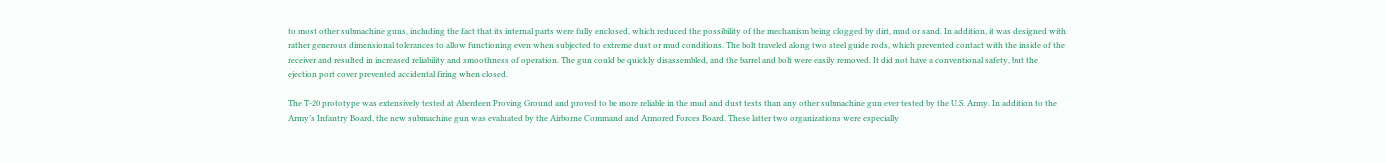to most other submachine guns, including the fact that its internal parts were fully enclosed, which reduced the possibility of the mechanism being clogged by dirt, mud or sand. In addition, it was designed with rather generous dimensional tolerances to allow functioning even when subjected to extreme dust or mud conditions. The bolt traveled along two steel guide rods, which prevented contact with the inside of the receiver and resulted in increased reliability and smoothness of operation. The gun could be quickly disassembled, and the barrel and bolt were easily removed. It did not have a conventional safety, but the ejection port cover prevented accidental firing when closed.

The T-20 prototype was extensively tested at Aberdeen Proving Ground and proved to be more reliable in the mud and dust tests than any other submachine gun ever tested by the U.S. Army. In addition to the Army’s Infantry Board, the new submachine gun was evaluated by the Airborne Command and Armored Forces Board. These latter two organizations were especially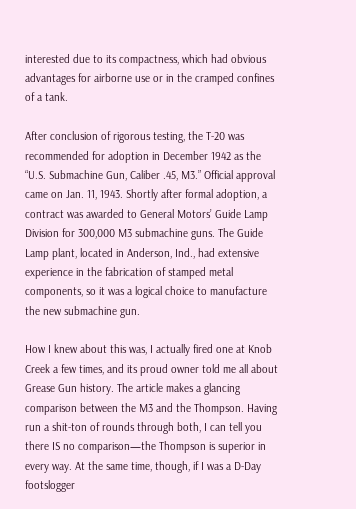interested due to its compactness, which had obvious advantages for airborne use or in the cramped confines of a tank.

After conclusion of rigorous testing, the T-20 was recommended for adoption in December 1942 as the “U.S. Submachine Gun, Caliber .45, M3.” Official approval came on Jan. 11, 1943. Shortly after formal adoption, a contract was awarded to General Motors’ Guide Lamp Division for 300,000 M3 submachine guns. The Guide Lamp plant, located in Anderson, Ind., had extensive experience in the fabrication of stamped metal components, so it was a logical choice to manufacture the new submachine gun.

How I knew about this was, I actually fired one at Knob Creek a few times, and its proud owner told me all about Grease Gun history. The article makes a glancing comparison between the M3 and the Thompson. Having run a shit-ton of rounds through both, I can tell you there IS no comparison—the Thompson is superior in every way. At the same time, though, if I was a D-Day footslogger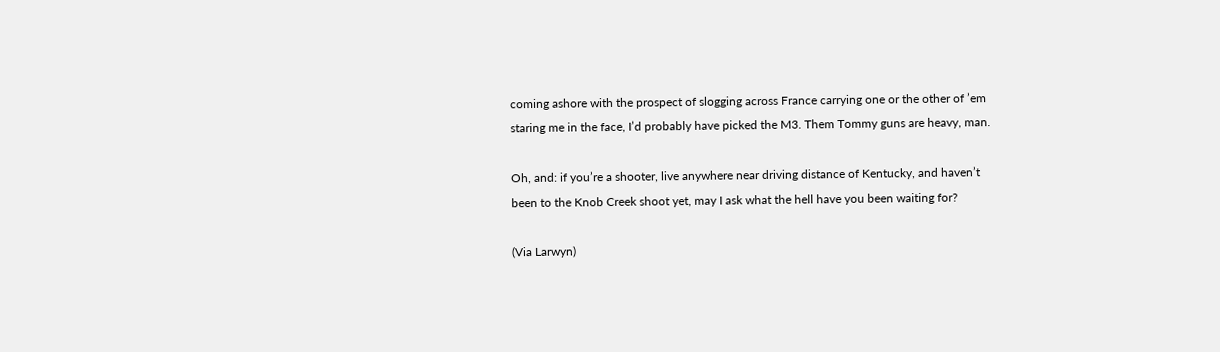coming ashore with the prospect of slogging across France carrying one or the other of ’em staring me in the face, I’d probably have picked the M3. Them Tommy guns are heavy, man.

Oh, and: if you’re a shooter, live anywhere near driving distance of Kentucky, and haven’t been to the Knob Creek shoot yet, may I ask what the hell have you been waiting for?

(Via Larwyn)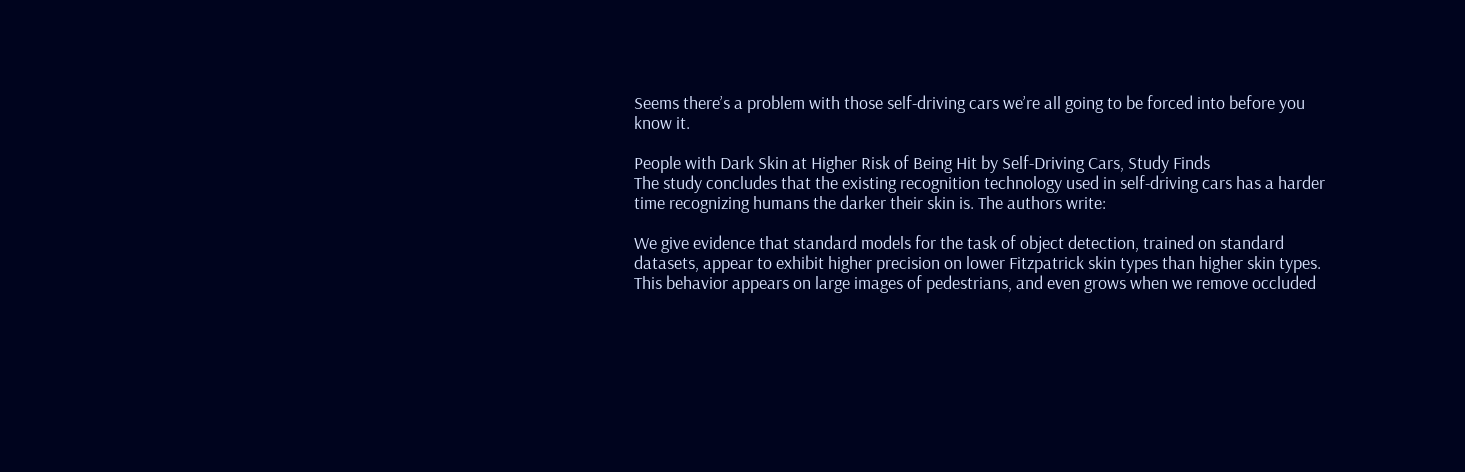Seems there’s a problem with those self-driving cars we’re all going to be forced into before you know it.

People with Dark Skin at Higher Risk of Being Hit by Self-Driving Cars, Study Finds
The study concludes that the existing recognition technology used in self-driving cars has a harder time recognizing humans the darker their skin is. The authors write:

We give evidence that standard models for the task of object detection, trained on standard datasets, appear to exhibit higher precision on lower Fitzpatrick skin types than higher skin types. This behavior appears on large images of pedestrians, and even grows when we remove occluded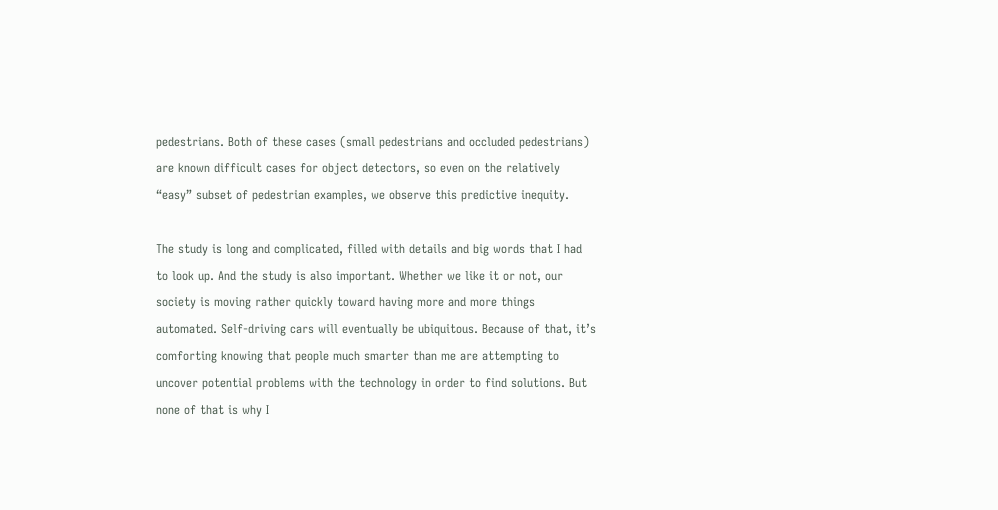pedestrians. Both of these cases (small pedestrians and occluded pedestrians) are known difficult cases for object detectors, so even on the relatively “easy” subset of pedestrian examples, we observe this predictive inequity.

The study is long and complicated, filled with details and big words that I had to look up. And the study is also important. Whether we like it or not, our society is moving rather quickly toward having more and more things automated. Self-driving cars will eventually be ubiquitous. Because of that, it’s comforting knowing that people much smarter than me are attempting to uncover potential problems with the technology in order to find solutions. But none of that is why I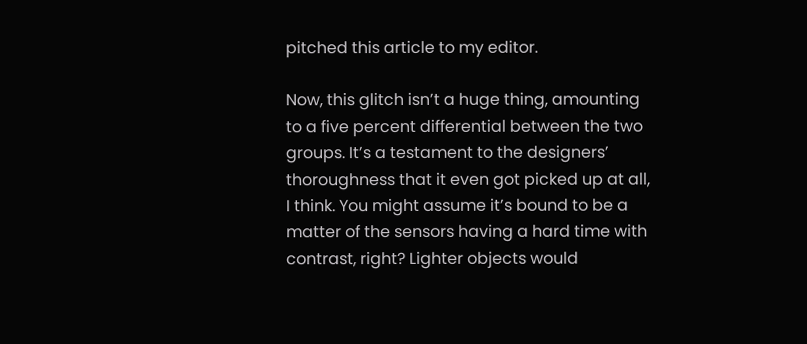pitched this article to my editor.

Now, this glitch isn’t a huge thing, amounting to a five percent differential between the two groups. It’s a testament to the designers’ thoroughness that it even got picked up at all, I think. You might assume it’s bound to be a matter of the sensors having a hard time with contrast, right? Lighter objects would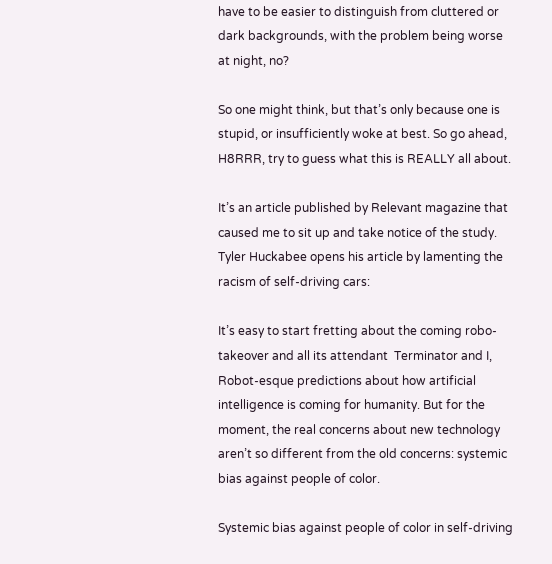have to be easier to distinguish from cluttered or dark backgrounds, with the problem being worse at night, no?

So one might think, but that’s only because one is stupid, or insufficiently woke at best. So go ahead, H8RRR, try to guess what this is REALLY all about.

It’s an article published by Relevant magazine that caused me to sit up and take notice of the study. Tyler Huckabee opens his article by lamenting the racism of self-driving cars:

It’s easy to start fretting about the coming robo-takeover and all its attendant  Terminator and I, Robot-esque predictions about how artificial intelligence is coming for humanity. But for the moment, the real concerns about new technology aren’t so different from the old concerns: systemic bias against people of color.

Systemic bias against people of color in self-driving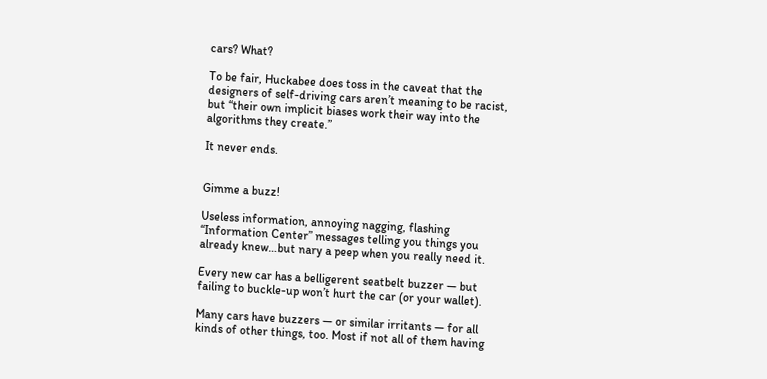cars? What?

To be fair, Huckabee does toss in the caveat that the designers of self-driving cars aren’t meaning to be racist, but “their own implicit biases work their way into the algorithms they create.”

It never ends.


Gimme a buzz!

Useless information, annoying nagging, flashing “Information Center” messages telling you things you already knew…but nary a peep when you really need it.

Every new car has a belligerent seatbelt buzzer — but failing to buckle-up won’t hurt the car (or your wallet).

Many cars have buzzers — or similar irritants — for all kinds of other things, too. Most if not all of them having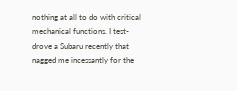nothing at all to do with critical mechanical functions. I test-drove a Subaru recently that nagged me incessantly for the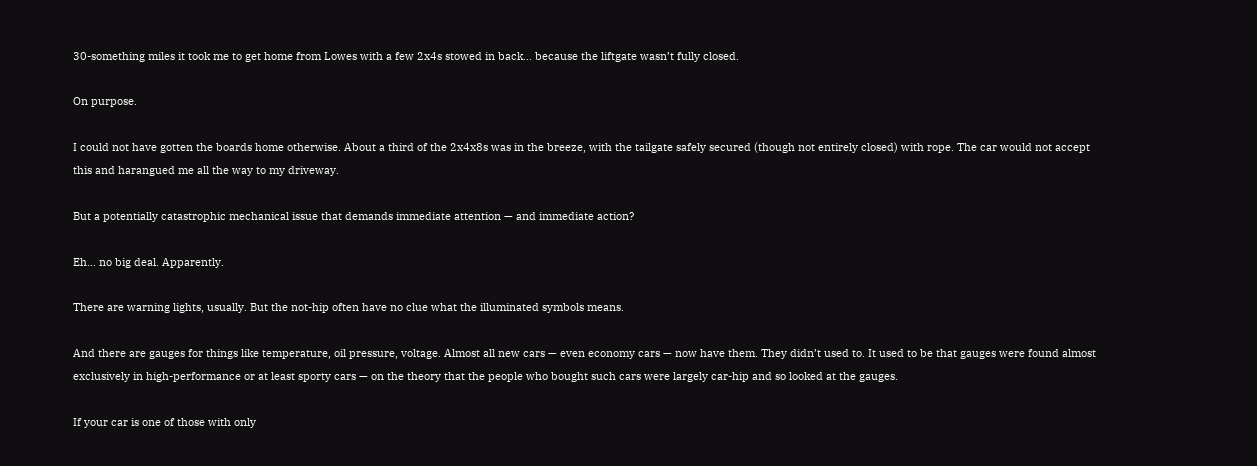30-something miles it took me to get home from Lowes with a few 2x4s stowed in back… because the liftgate wasn’t fully closed.

On purpose.

I could not have gotten the boards home otherwise. About a third of the 2x4x8s was in the breeze, with the tailgate safely secured (though not entirely closed) with rope. The car would not accept this and harangued me all the way to my driveway.

But a potentially catastrophic mechanical issue that demands immediate attention — and immediate action?

Eh… no big deal. Apparently.

There are warning lights, usually. But the not-hip often have no clue what the illuminated symbols means.

And there are gauges for things like temperature, oil pressure, voltage. Almost all new cars — even economy cars — now have them. They didn’t used to. It used to be that gauges were found almost exclusively in high-performance or at least sporty cars — on the theory that the people who bought such cars were largely car-hip and so looked at the gauges.

If your car is one of those with only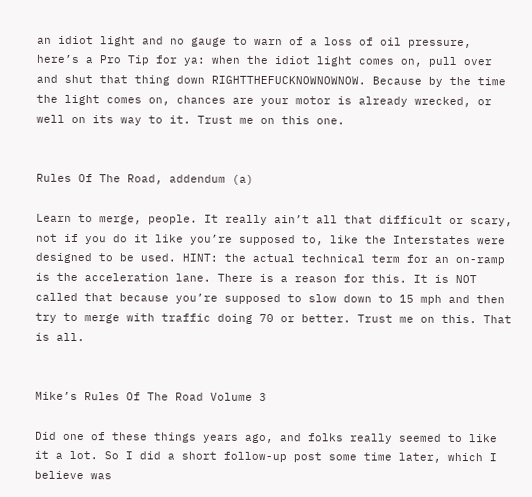an idiot light and no gauge to warn of a loss of oil pressure, here’s a Pro Tip for ya: when the idiot light comes on, pull over and shut that thing down RIGHTTHEFUCKNOWNOWNOW. Because by the time the light comes on, chances are your motor is already wrecked, or well on its way to it. Trust me on this one.


Rules Of The Road, addendum (a)

Learn to merge, people. It really ain’t all that difficult or scary, not if you do it like you’re supposed to, like the Interstates were designed to be used. HINT: the actual technical term for an on-ramp is the acceleration lane. There is a reason for this. It is NOT called that because you’re supposed to slow down to 15 mph and then try to merge with traffic doing 70 or better. Trust me on this. That is all.


Mike’s Rules Of The Road Volume 3

Did one of these things years ago, and folks really seemed to like it a lot. So I did a short follow-up post some time later, which I believe was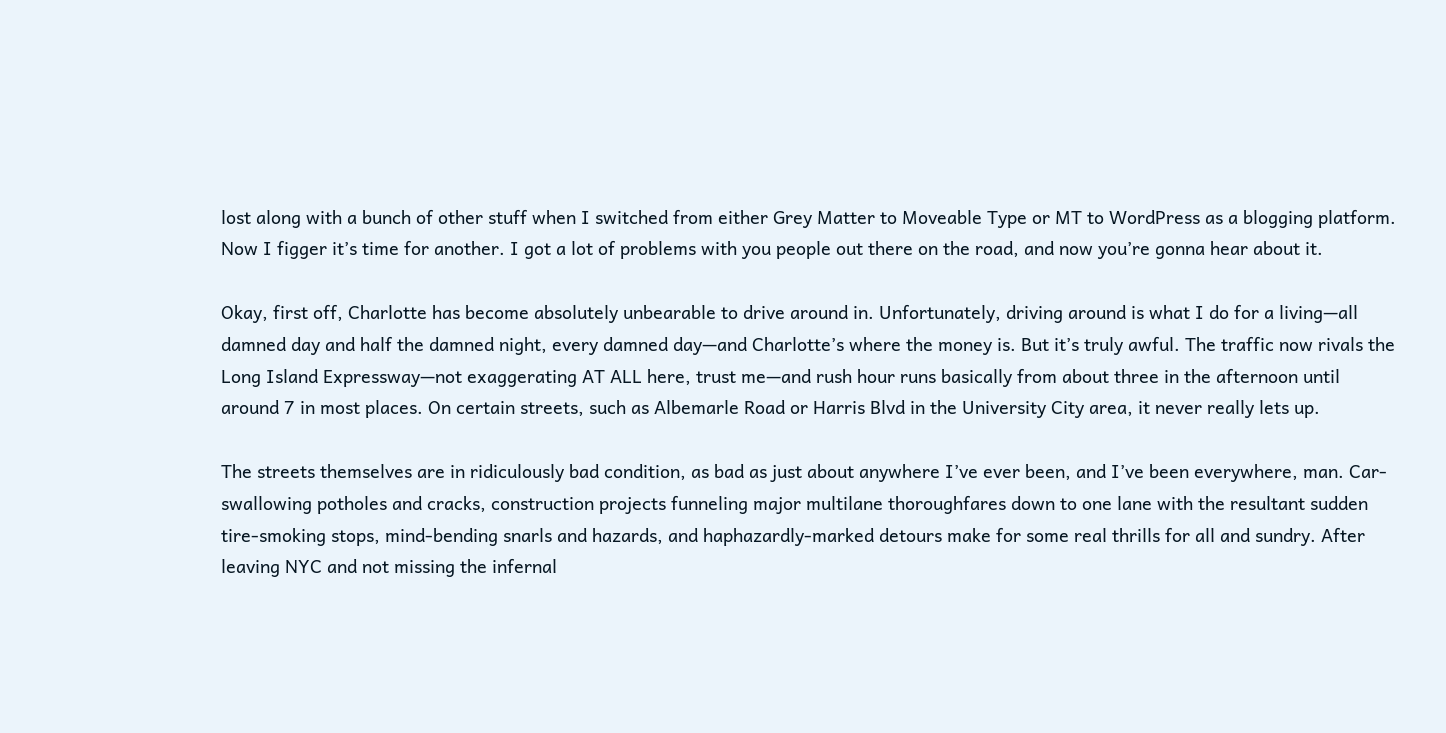lost along with a bunch of other stuff when I switched from either Grey Matter to Moveable Type or MT to WordPress as a blogging platform. Now I figger it’s time for another. I got a lot of problems with you people out there on the road, and now you’re gonna hear about it.

Okay, first off, Charlotte has become absolutely unbearable to drive around in. Unfortunately, driving around is what I do for a living—all damned day and half the damned night, every damned day—and Charlotte’s where the money is. But it’s truly awful. The traffic now rivals the Long Island Expressway—not exaggerating AT ALL here, trust me—and rush hour runs basically from about three in the afternoon until around 7 in most places. On certain streets, such as Albemarle Road or Harris Blvd in the University City area, it never really lets up.

The streets themselves are in ridiculously bad condition, as bad as just about anywhere I’ve ever been, and I’ve been everywhere, man. Car-swallowing potholes and cracks, construction projects funneling major multilane thoroughfares down to one lane with the resultant sudden tire-smoking stops, mind-bending snarls and hazards, and haphazardly-marked detours make for some real thrills for all and sundry. After leaving NYC and not missing the infernal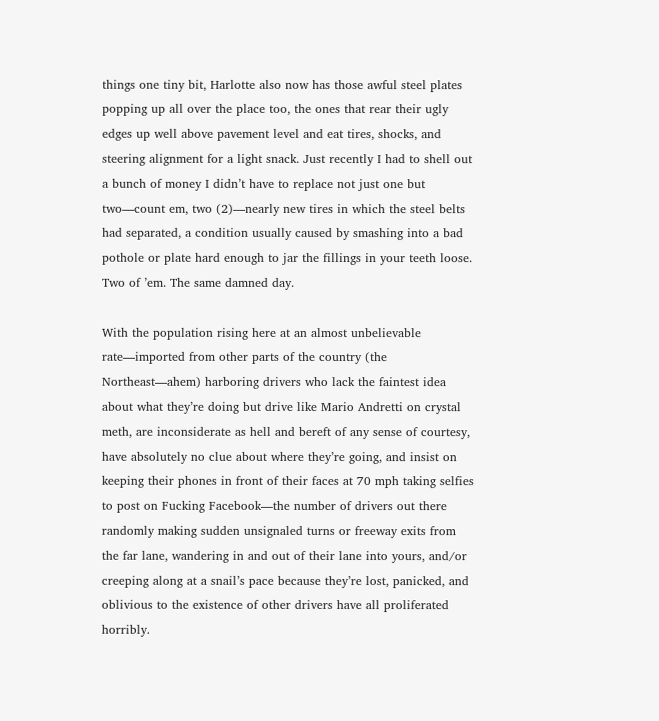things one tiny bit, Harlotte also now has those awful steel plates popping up all over the place too, the ones that rear their ugly edges up well above pavement level and eat tires, shocks, and steering alignment for a light snack. Just recently I had to shell out a bunch of money I didn’t have to replace not just one but two—count em, two (2)—nearly new tires in which the steel belts had separated, a condition usually caused by smashing into a bad pothole or plate hard enough to jar the fillings in your teeth loose. Two of ’em. The same damned day.

With the population rising here at an almost unbelievable rate—imported from other parts of the country (the Northeast—ahem) harboring drivers who lack the faintest idea about what they’re doing but drive like Mario Andretti on crystal meth, are inconsiderate as hell and bereft of any sense of courtesy, have absolutely no clue about where they’re going, and insist on keeping their phones in front of their faces at 70 mph taking selfies to post on Fucking Facebook—the number of drivers out there randomly making sudden unsignaled turns or freeway exits from the far lane, wandering in and out of their lane into yours, and/or creeping along at a snail’s pace because they’re lost, panicked, and oblivious to the existence of other drivers have all proliferated horribly.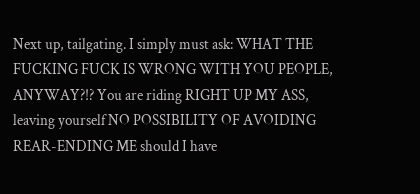Next up, tailgating. I simply must ask: WHAT THE FUCKING FUCK IS WRONG WITH YOU PEOPLE, ANYWAY?!? You are riding RIGHT UP MY ASS, leaving yourself NO POSSIBILITY OF AVOIDING REAR-ENDING ME should I have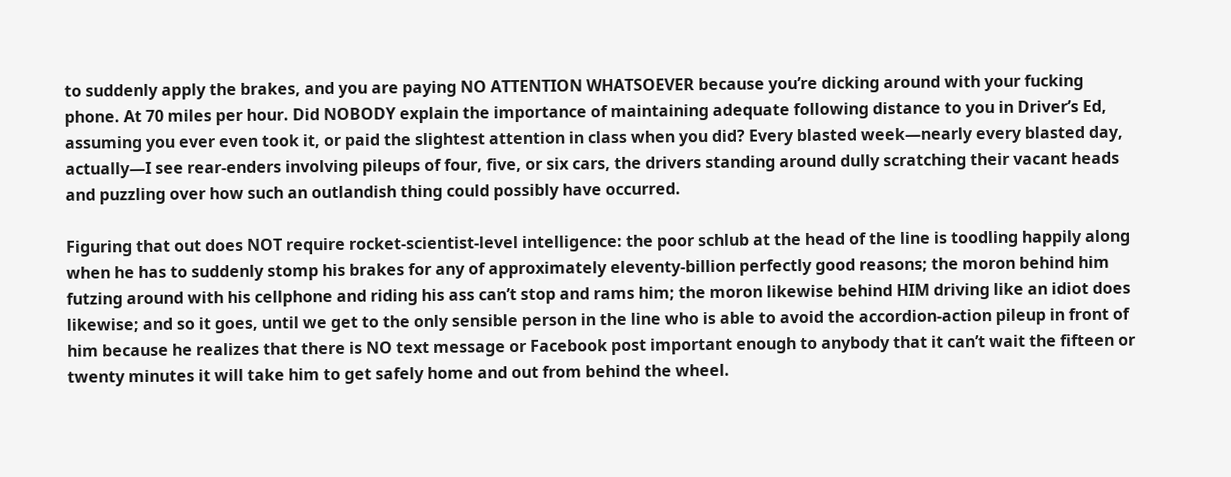to suddenly apply the brakes, and you are paying NO ATTENTION WHATSOEVER because you’re dicking around with your fucking phone. At 70 miles per hour. Did NOBODY explain the importance of maintaining adequate following distance to you in Driver’s Ed, assuming you ever even took it, or paid the slightest attention in class when you did? Every blasted week—nearly every blasted day, actually—I see rear-enders involving pileups of four, five, or six cars, the drivers standing around dully scratching their vacant heads and puzzling over how such an outlandish thing could possibly have occurred.

Figuring that out does NOT require rocket-scientist-level intelligence: the poor schlub at the head of the line is toodling happily along when he has to suddenly stomp his brakes for any of approximately eleventy-billion perfectly good reasons; the moron behind him futzing around with his cellphone and riding his ass can’t stop and rams him; the moron likewise behind HIM driving like an idiot does likewise; and so it goes, until we get to the only sensible person in the line who is able to avoid the accordion-action pileup in front of him because he realizes that there is NO text message or Facebook post important enough to anybody that it can’t wait the fifteen or twenty minutes it will take him to get safely home and out from behind the wheel.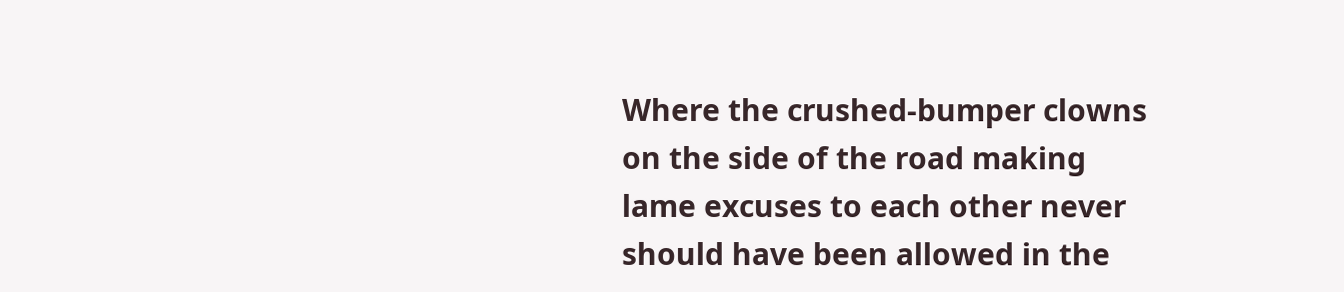Where the crushed-bumper clowns on the side of the road making lame excuses to each other never should have been allowed in the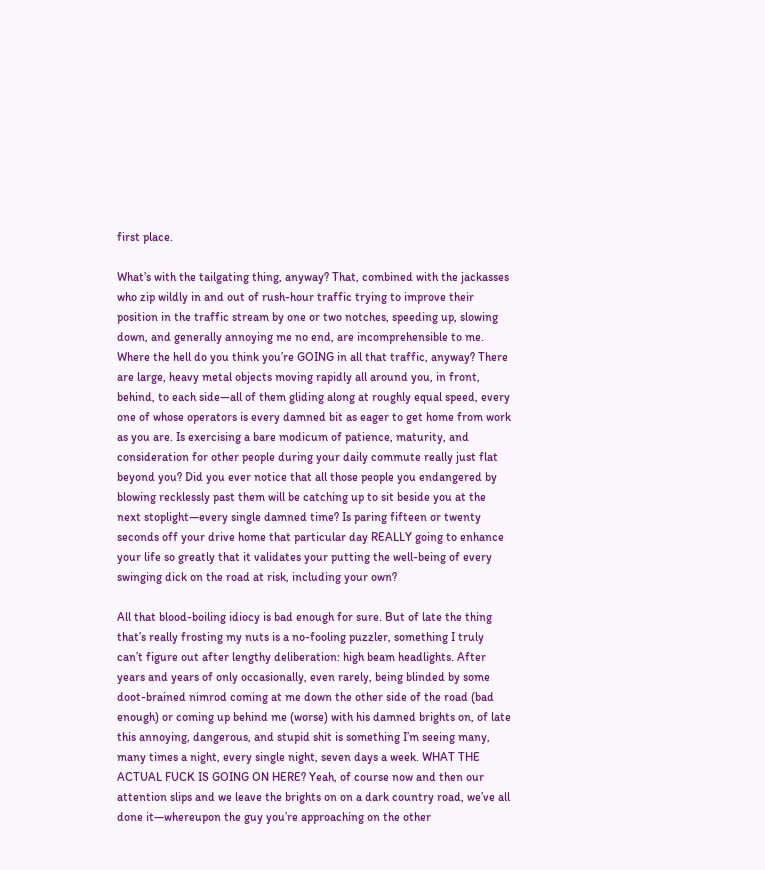first place.

What’s with the tailgating thing, anyway? That, combined with the jackasses who zip wildly in and out of rush-hour traffic trying to improve their position in the traffic stream by one or two notches, speeding up, slowing down, and generally annoying me no end, are incomprehensible to me. Where the hell do you think you’re GOING in all that traffic, anyway? There are large, heavy metal objects moving rapidly all around you, in front, behind, to each side—all of them gliding along at roughly equal speed, every one of whose operators is every damned bit as eager to get home from work as you are. Is exercising a bare modicum of patience, maturity, and consideration for other people during your daily commute really just flat beyond you? Did you ever notice that all those people you endangered by blowing recklessly past them will be catching up to sit beside you at the next stoplight—every single damned time? Is paring fifteen or twenty seconds off your drive home that particular day REALLY going to enhance your life so greatly that it validates your putting the well-being of every swinging dick on the road at risk, including your own?

All that blood-boiling idiocy is bad enough for sure. But of late the thing that’s really frosting my nuts is a no-fooling puzzler, something I truly can’t figure out after lengthy deliberation: high beam headlights. After years and years of only occasionally, even rarely, being blinded by some doot-brained nimrod coming at me down the other side of the road (bad enough) or coming up behind me (worse) with his damned brights on, of late this annoying, dangerous, and stupid shit is something I’m seeing many, many times a night, every single night, seven days a week. WHAT THE ACTUAL FUCK IS GOING ON HERE? Yeah, of course now and then our attention slips and we leave the brights on on a dark country road, we’ve all done it—whereupon the guy you’re approaching on the other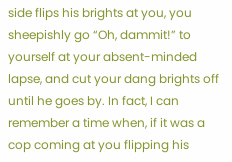side flips his brights at you, you sheepishly go “Oh, dammit!” to yourself at your absent-minded lapse, and cut your dang brights off until he goes by. In fact, I can remember a time when, if it was a cop coming at you flipping his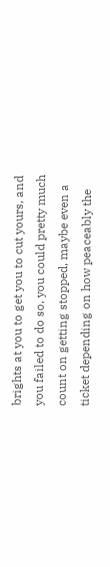brights at you to get you to cut yours, and you failed to do so, you could pretty much count on getting stopped, maybe even a ticket depending on how peaceably the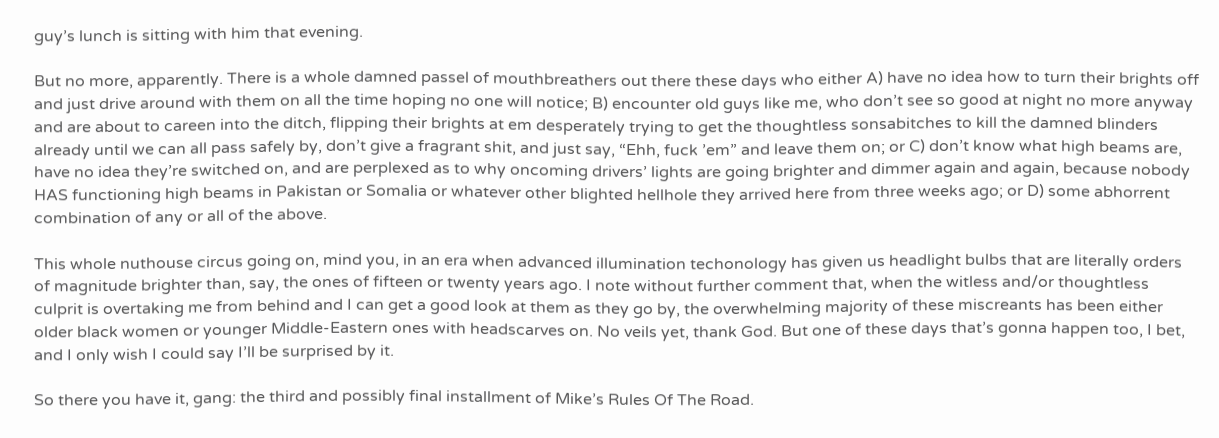guy’s lunch is sitting with him that evening.

But no more, apparently. There is a whole damned passel of mouthbreathers out there these days who either A) have no idea how to turn their brights off and just drive around with them on all the time hoping no one will notice; B) encounter old guys like me, who don’t see so good at night no more anyway and are about to careen into the ditch, flipping their brights at em desperately trying to get the thoughtless sonsabitches to kill the damned blinders already until we can all pass safely by, don’t give a fragrant shit, and just say, “Ehh, fuck ’em” and leave them on; or C) don’t know what high beams are, have no idea they’re switched on, and are perplexed as to why oncoming drivers’ lights are going brighter and dimmer again and again, because nobody HAS functioning high beams in Pakistan or Somalia or whatever other blighted hellhole they arrived here from three weeks ago; or D) some abhorrent combination of any or all of the above.

This whole nuthouse circus going on, mind you, in an era when advanced illumination techonology has given us headlight bulbs that are literally orders of magnitude brighter than, say, the ones of fifteen or twenty years ago. I note without further comment that, when the witless and/or thoughtless culprit is overtaking me from behind and I can get a good look at them as they go by, the overwhelming majority of these miscreants has been either older black women or younger Middle-Eastern ones with headscarves on. No veils yet, thank God. But one of these days that’s gonna happen too, I bet, and I only wish I could say I’ll be surprised by it.

So there you have it, gang: the third and possibly final installment of Mike’s Rules Of The Road.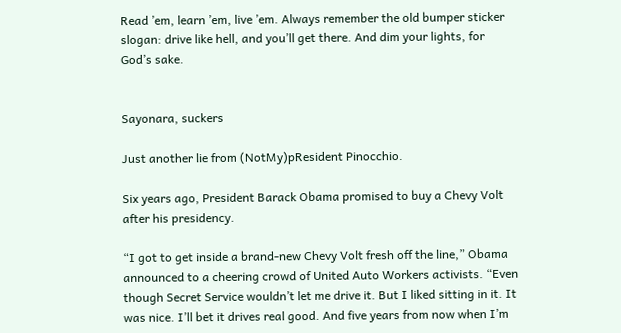Read ’em, learn ’em, live ’em. Always remember the old bumper sticker slogan: drive like hell, and you’ll get there. And dim your lights, for God’s sake.


Sayonara, suckers

Just another lie from (NotMy)pResident Pinocchio.

Six years ago, President Barack Obama promised to buy a Chevy Volt after his presidency.

“I got to get inside a brand-new Chevy Volt fresh off the line,” Obama announced to a cheering crowd of United Auto Workers activists. “Even though Secret Service wouldn’t let me drive it. But I liked sitting in it. It was nice. I’ll bet it drives real good. And five years from now when I’m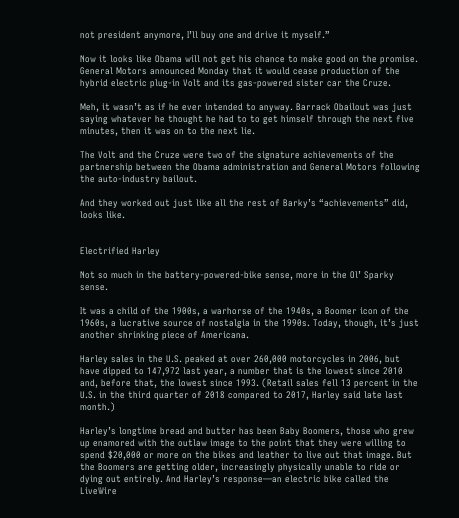not president anymore, I’ll buy one and drive it myself.”

Now it looks like Obama will not get his chance to make good on the promise. General Motors announced Monday that it would cease production of the hybrid electric plug-in Volt and its gas-powered sister car the Cruze.

Meh, it wasn’t as if he ever intended to anyway. Barrack Obailout was just saying whatever he thought he had to to get himself through the next five minutes, then it was on to the next lie.

The Volt and the Cruze were two of the signature achievements of the partnership between the Obama administration and General Motors following the auto-industry bailout.

And they worked out just like all the rest of Barky’s “achievements” did, looks like.


Electrified Harley

Not so much in the battery-powered-bike sense, more in the Ol’ Sparky sense.

It was a child of the 1900s, a warhorse of the 1940s, a Boomer icon of the 1960s, a lucrative source of nostalgia in the 1990s. Today, though, it’s just another shrinking piece of Americana.

Harley sales in the U.S. peaked at over 260,000 motorcycles in 2006, but have dipped to 147,972 last year, a number that is the lowest since 2010 and, before that, the lowest since 1993. (Retail sales fell 13 percent in the U.S. in the third quarter of 2018 compared to 2017, Harley said late last month.)

Harley’s longtime bread and butter has been Baby Boomers, those who grew up enamored with the outlaw image to the point that they were willing to spend $20,000 or more on the bikes and leather to live out that image. But the Boomers are getting older, increasingly physically unable to ride or dying out entirely. And Harley’s response—an electric bike called the LiveWire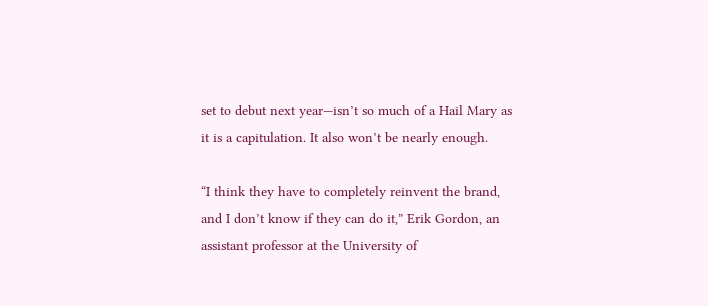set to debut next year—isn’t so much of a Hail Mary as it is a capitulation. It also won’t be nearly enough.

“I think they have to completely reinvent the brand, and I don’t know if they can do it,” Erik Gordon, an assistant professor at the University of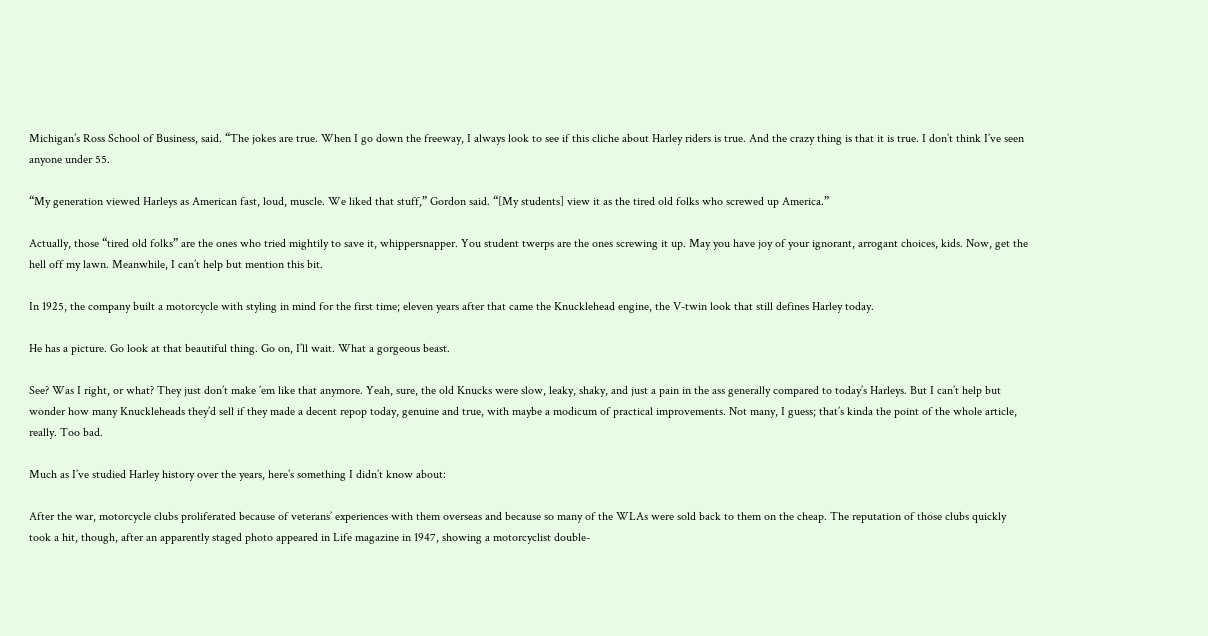Michigan’s Ross School of Business, said. “The jokes are true. When I go down the freeway, I always look to see if this cliche about Harley riders is true. And the crazy thing is that it is true. I don’t think I’ve seen anyone under 55.

“My generation viewed Harleys as American fast, loud, muscle. We liked that stuff,” Gordon said. “[My students] view it as the tired old folks who screwed up America.”

Actually, those “tired old folks” are the ones who tried mightily to save it, whippersnapper. You student twerps are the ones screwing it up. May you have joy of your ignorant, arrogant choices, kids. Now, get the hell off my lawn. Meanwhile, I can’t help but mention this bit.

In 1925, the company built a motorcycle with styling in mind for the first time; eleven years after that came the Knucklehead engine, the V-twin look that still defines Harley today.

He has a picture. Go look at that beautiful thing. Go on, I’ll wait. What a gorgeous beast.

See? Was I right, or what? They just don’t make ’em like that anymore. Yeah, sure, the old Knucks were slow, leaky, shaky, and just a pain in the ass generally compared to today’s Harleys. But I can’t help but wonder how many Knuckleheads they’d sell if they made a decent repop today, genuine and true, with maybe a modicum of practical improvements. Not many, I guess; that’s kinda the point of the whole article, really. Too bad.

Much as I’ve studied Harley history over the years, here’s something I didn’t know about:

After the war, motorcycle clubs proliferated because of veterans’ experiences with them overseas and because so many of the WLAs were sold back to them on the cheap. The reputation of those clubs quickly took a hit, though, after an apparently staged photo appeared in Life magazine in 1947, showing a motorcyclist double-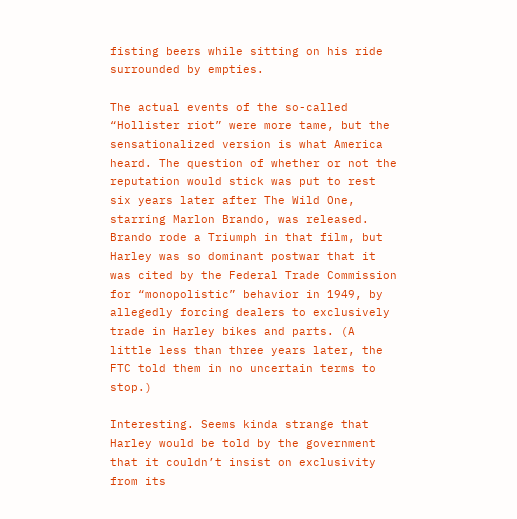fisting beers while sitting on his ride surrounded by empties.

The actual events of the so-called “Hollister riot” were more tame, but the sensationalized version is what America heard. The question of whether or not the reputation would stick was put to rest six years later after The Wild One, starring Marlon Brando, was released. Brando rode a Triumph in that film, but Harley was so dominant postwar that it was cited by the Federal Trade Commission for “monopolistic” behavior in 1949, by allegedly forcing dealers to exclusively trade in Harley bikes and parts. (A little less than three years later, the FTC told them in no uncertain terms to stop.)

Interesting. Seems kinda strange that Harley would be told by the government that it couldn’t insist on exclusivity from its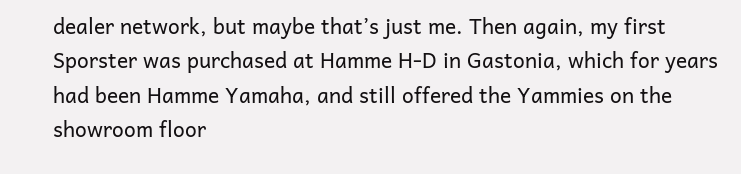dealer network, but maybe that’s just me. Then again, my first Sporster was purchased at Hamme H-D in Gastonia, which for years had been Hamme Yamaha, and still offered the Yammies on the showroom floor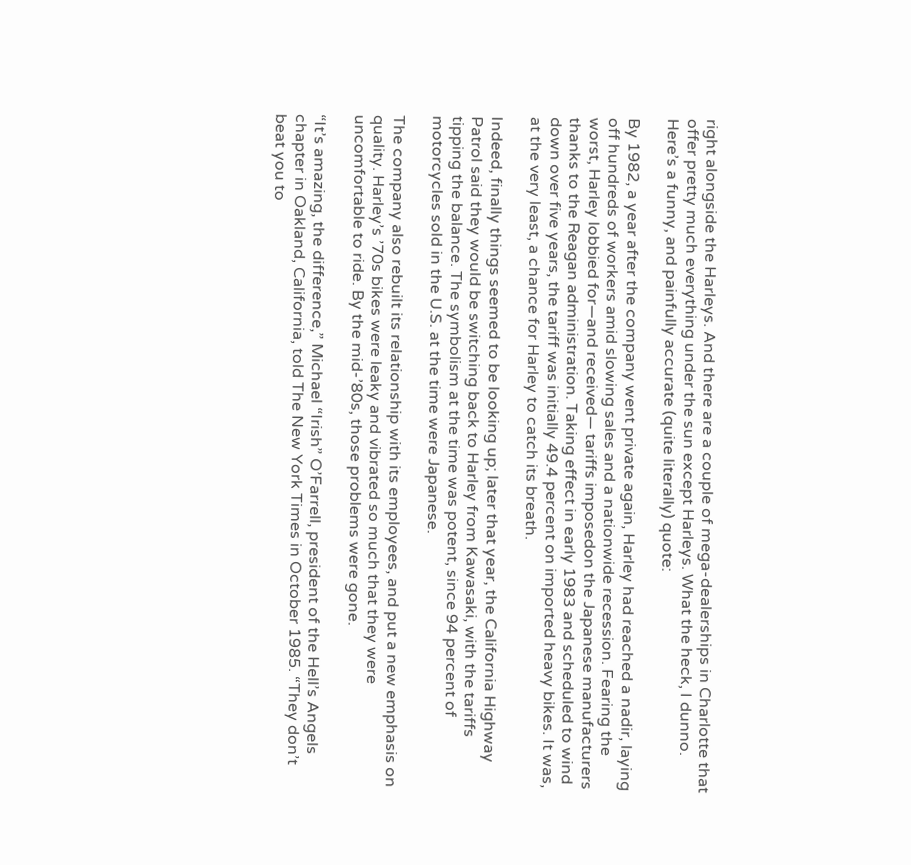right alongside the Harleys. And there are a couple of mega-dealerships in Charlotte that offer pretty much everything under the sun except Harleys. What the heck, I dunno. Here’s a funny, and painfully accurate (quite literally) quote:

By 1982, a year after the company went private again, Harley had reached a nadir, laying off hundreds of workers amid slowing sales and a nationwide recession. Fearing the worst, Harley lobbied for—and received— tariffs imposedon the Japanese manufacturers thanks to the Reagan administration. Taking effect in early 1983 and scheduled to wind down over five years, the tariff was initially 49.4 percent on imported heavy bikes. It was, at the very least, a chance for Harley to catch its breath.

Indeed, finally things seemed to be looking up; later that year, the California Highway Patrol said they would be switching back to Harley from Kawasaki, with the tariffs tipping the balance. The symbolism at the time was potent, since 94 percent of motorcycles sold in the U.S. at the time were Japanese.

The company also rebuilt its relationship with its employees, and put a new emphasis on quality. Harley’s ’70s bikes were leaky and vibrated so much that they were uncomfortable to ride. By the mid-’80s, those problems were gone.

“It’s amazing, the difference,” Michael “Irish” O’Farrell, president of the Hell’s Angels chapter in Oakland, California, told The New York Times in October 1985. “They don’t beat you to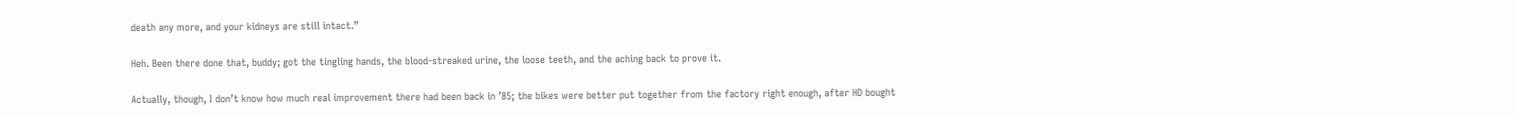death any more, and your kidneys are still intact.”

Heh. Been there done that, buddy; got the tingling hands, the blood-streaked urine, the loose teeth, and the aching back to prove it.

Actually, though, I don’t know how much real improvement there had been back in ’85; the bikes were better put together from the factory right enough, after HD bought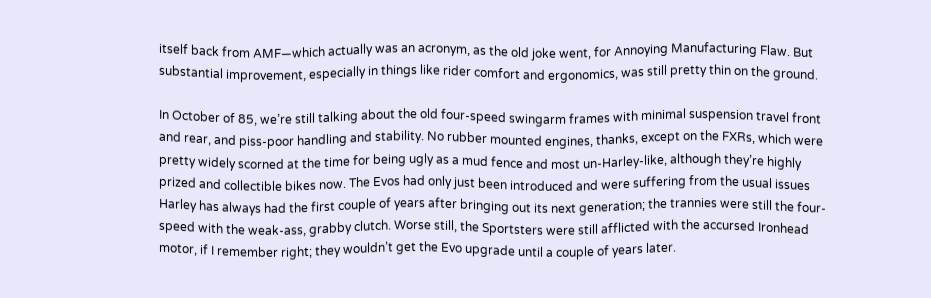itself back from AMF—which actually was an acronym, as the old joke went, for Annoying Manufacturing Flaw. But substantial improvement, especially in things like rider comfort and ergonomics, was still pretty thin on the ground.

In October of 85, we’re still talking about the old four-speed swingarm frames with minimal suspension travel front and rear, and piss-poor handling and stability. No rubber mounted engines, thanks, except on the FXRs, which were pretty widely scorned at the time for being ugly as a mud fence and most un-Harley-like, although they’re highly prized and collectible bikes now. The Evos had only just been introduced and were suffering from the usual issues Harley has always had the first couple of years after bringing out its next generation; the trannies were still the four-speed with the weak-ass, grabby clutch. Worse still, the Sportsters were still afflicted with the accursed Ironhead motor, if I remember right; they wouldn’t get the Evo upgrade until a couple of years later.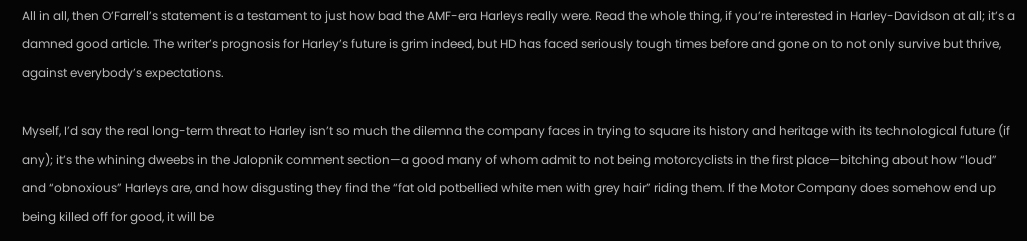All in all, then O’Farrell’s statement is a testament to just how bad the AMF-era Harleys really were. Read the whole thing, if you’re interested in Harley-Davidson at all; it’s a damned good article. The writer’s prognosis for Harley’s future is grim indeed, but HD has faced seriously tough times before and gone on to not only survive but thrive, against everybody’s expectations.

Myself, I’d say the real long-term threat to Harley isn’t so much the dilemna the company faces in trying to square its history and heritage with its technological future (if any); it’s the whining dweebs in the Jalopnik comment section—a good many of whom admit to not being motorcyclists in the first place—bitching about how “loud” and “obnoxious” Harleys are, and how disgusting they find the “fat old potbellied white men with grey hair” riding them. If the Motor Company does somehow end up being killed off for good, it will be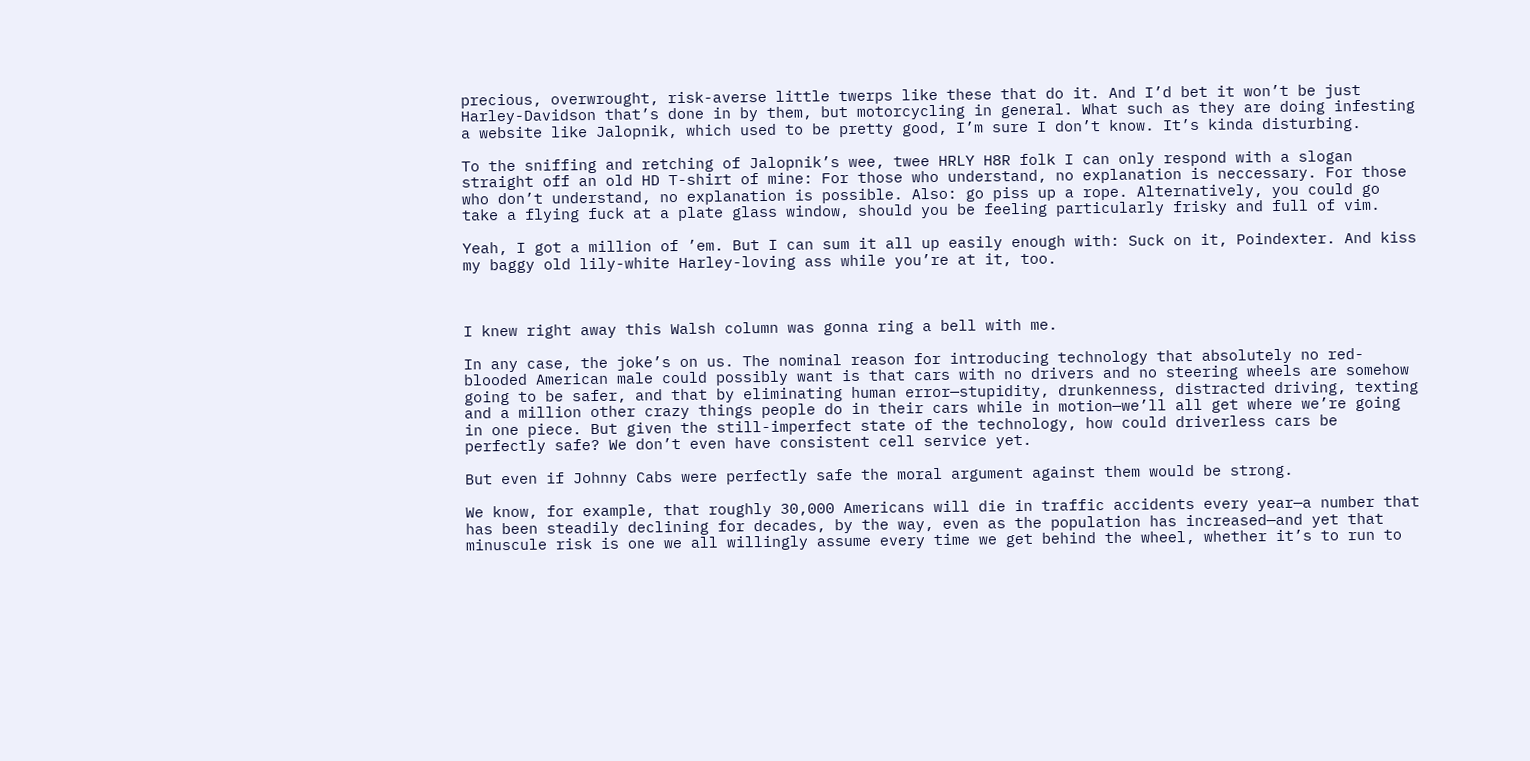precious, overwrought, risk-averse little twerps like these that do it. And I’d bet it won’t be just Harley-Davidson that’s done in by them, but motorcycling in general. What such as they are doing infesting a website like Jalopnik, which used to be pretty good, I’m sure I don’t know. It’s kinda disturbing.

To the sniffing and retching of Jalopnik’s wee, twee HRLY H8R folk I can only respond with a slogan straight off an old HD T-shirt of mine: For those who understand, no explanation is neccessary. For those who don’t understand, no explanation is possible. Also: go piss up a rope. Alternatively, you could go take a flying fuck at a plate glass window, should you be feeling particularly frisky and full of vim.

Yeah, I got a million of ’em. But I can sum it all up easily enough with: Suck on it, Poindexter. And kiss my baggy old lily-white Harley-loving ass while you’re at it, too.



I knew right away this Walsh column was gonna ring a bell with me.

In any case, the joke’s on us. The nominal reason for introducing technology that absolutely no red-blooded American male could possibly want is that cars with no drivers and no steering wheels are somehow going to be safer, and that by eliminating human error—stupidity, drunkenness, distracted driving, texting and a million other crazy things people do in their cars while in motion—we’ll all get where we’re going in one piece. But given the still-imperfect state of the technology, how could driverless cars be perfectly safe? We don’t even have consistent cell service yet.

But even if Johnny Cabs were perfectly safe the moral argument against them would be strong.

We know, for example, that roughly 30,000 Americans will die in traffic accidents every year—a number that has been steadily declining for decades, by the way, even as the population has increased—and yet that minuscule risk is one we all willingly assume every time we get behind the wheel, whether it’s to run to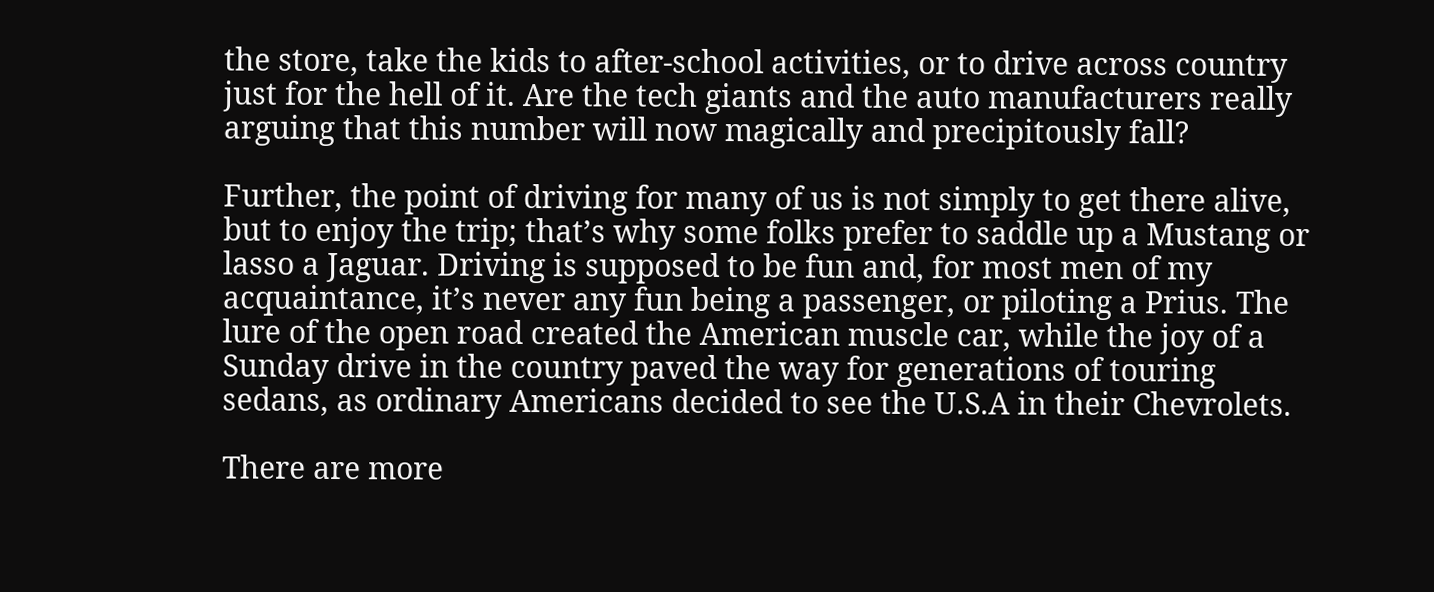the store, take the kids to after-school activities, or to drive across country just for the hell of it. Are the tech giants and the auto manufacturers really arguing that this number will now magically and precipitously fall?

Further, the point of driving for many of us is not simply to get there alive, but to enjoy the trip; that’s why some folks prefer to saddle up a Mustang or lasso a Jaguar. Driving is supposed to be fun and, for most men of my acquaintance, it’s never any fun being a passenger, or piloting a Prius. The lure of the open road created the American muscle car, while the joy of a Sunday drive in the country paved the way for generations of touring sedans, as ordinary Americans decided to see the U.S.A in their Chevrolets.

There are more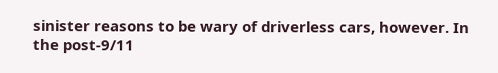sinister reasons to be wary of driverless cars, however. In the post-9/11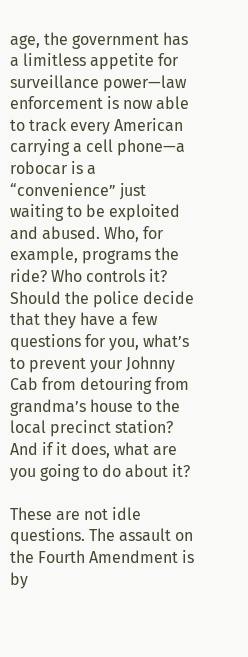age, the government has a limitless appetite for surveillance power—law enforcement is now able to track every American carrying a cell phone—a robocar is a “convenience” just waiting to be exploited and abused. Who, for example, programs the ride? Who controls it? Should the police decide that they have a few questions for you, what’s to prevent your Johnny Cab from detouring from grandma’s house to the local precinct station? And if it does, what are you going to do about it?

These are not idle questions. The assault on the Fourth Amendment is by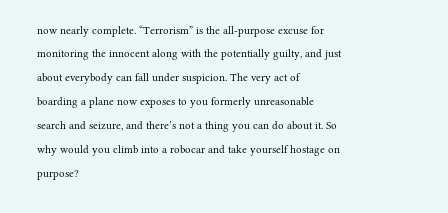now nearly complete. “Terrorism” is the all-purpose excuse for monitoring the innocent along with the potentially guilty, and just about everybody can fall under suspicion. The very act of boarding a plane now exposes to you formerly unreasonable search and seizure, and there’s not a thing you can do about it. So why would you climb into a robocar and take yourself hostage on purpose?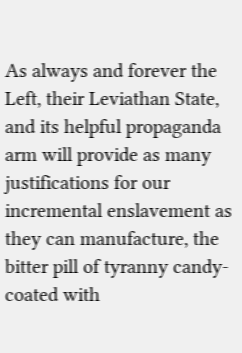As always and forever the Left, their Leviathan State, and its helpful propaganda arm will provide as many justifications for our incremental enslavement as they can manufacture, the bitter pill of tyranny candy-coated with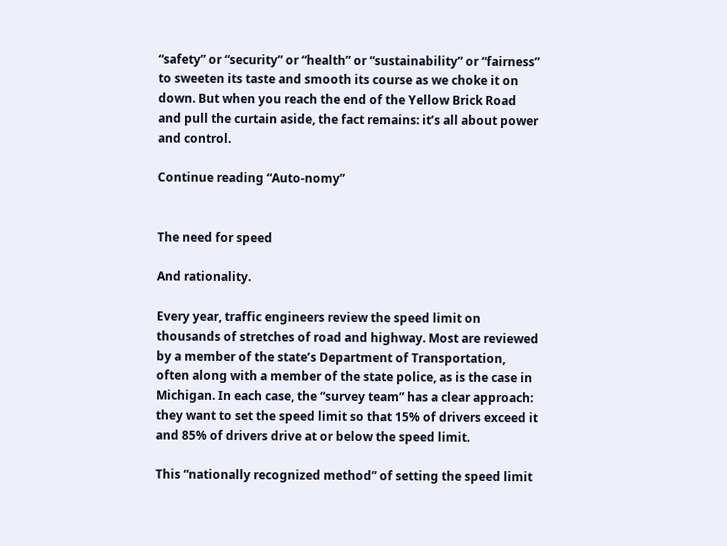“safety” or “security” or “health” or “sustainability” or “fairness” to sweeten its taste and smooth its course as we choke it on down. But when you reach the end of the Yellow Brick Road and pull the curtain aside, the fact remains: it’s all about power and control.

Continue reading “Auto-nomy”


The need for speed

And rationality.

Every year, traffic engineers review the speed limit on thousands of stretches of road and highway. Most are reviewed by a member of the state’s Department of Transportation, often along with a member of the state police, as is the case in Michigan. In each case, the “survey team” has a clear approach: they want to set the speed limit so that 15% of drivers exceed it and 85% of drivers drive at or below the speed limit.

This “nationally recognized method” of setting the speed limit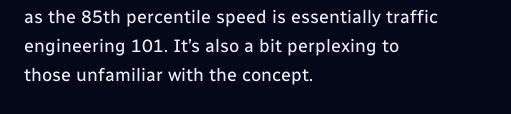as the 85th percentile speed is essentially traffic engineering 101. It’s also a bit perplexing to those unfamiliar with the concept.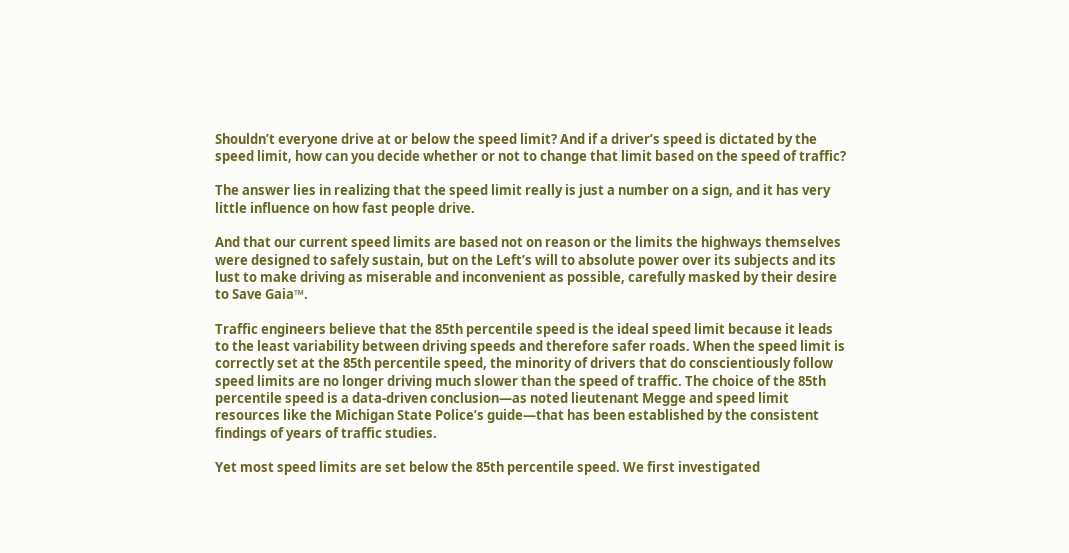Shouldn’t everyone drive at or below the speed limit? And if a driver’s speed is dictated by the speed limit, how can you decide whether or not to change that limit based on the speed of traffic?

The answer lies in realizing that the speed limit really is just a number on a sign, and it has very little influence on how fast people drive.

And that our current speed limits are based not on reason or the limits the highways themselves were designed to safely sustain, but on the Left’s will to absolute power over its subjects and its lust to make driving as miserable and inconvenient as possible, carefully masked by their desire to Save Gaia™.

Traffic engineers believe that the 85th percentile speed is the ideal speed limit because it leads to the least variability between driving speeds and therefore safer roads. When the speed limit is correctly set at the 85th percentile speed, the minority of drivers that do conscientiously follow speed limits are no longer driving much slower than the speed of traffic. The choice of the 85th percentile speed is a data-driven conclusion—as noted lieutenant Megge and speed limit resources like the Michigan State Police’s guide—that has been established by the consistent findings of years of traffic studies.

Yet most speed limits are set below the 85th percentile speed. We first investigated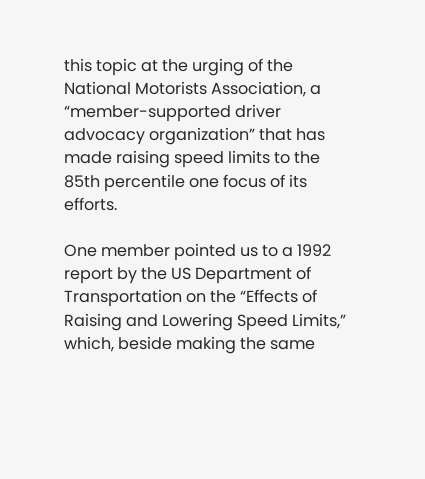this topic at the urging of the National Motorists Association, a “member-supported driver advocacy organization” that has made raising speed limits to the 85th percentile one focus of its efforts.

One member pointed us to a 1992 report by the US Department of Transportation on the “Effects of Raising and Lowering Speed Limits,” which, beside making the same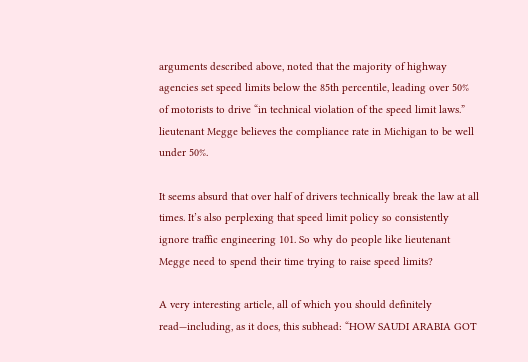arguments described above, noted that the majority of highway agencies set speed limits below the 85th percentile, leading over 50% of motorists to drive “in technical violation of the speed limit laws.” lieutenant Megge believes the compliance rate in Michigan to be well under 50%.

It seems absurd that over half of drivers technically break the law at all times. It’s also perplexing that speed limit policy so consistently ignore traffic engineering 101. So why do people like lieutenant Megge need to spend their time trying to raise speed limits?

A very interesting article, all of which you should definitely read—including, as it does, this subhead: “HOW SAUDI ARABIA GOT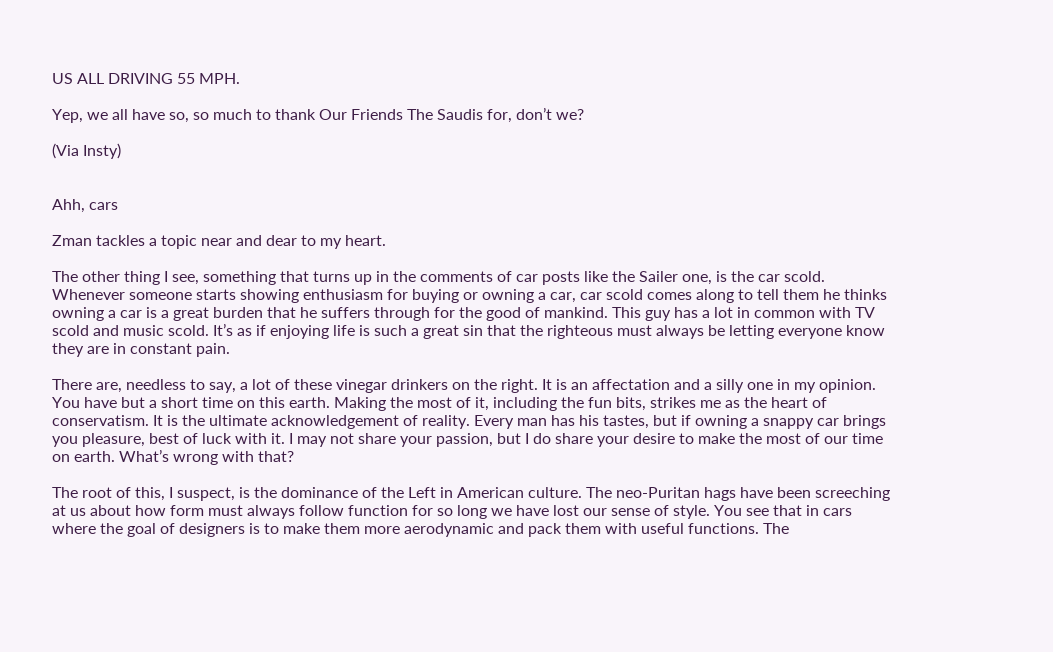US ALL DRIVING 55 MPH.

Yep, we all have so, so much to thank Our Friends The Saudis for, don’t we?

(Via Insty)


Ahh, cars

Zman tackles a topic near and dear to my heart.

The other thing I see, something that turns up in the comments of car posts like the Sailer one, is the car scold. Whenever someone starts showing enthusiasm for buying or owning a car, car scold comes along to tell them he thinks owning a car is a great burden that he suffers through for the good of mankind. This guy has a lot in common with TV scold and music scold. It’s as if enjoying life is such a great sin that the righteous must always be letting everyone know they are in constant pain.

There are, needless to say, a lot of these vinegar drinkers on the right. It is an affectation and a silly one in my opinion. You have but a short time on this earth. Making the most of it, including the fun bits, strikes me as the heart of conservatism. It is the ultimate acknowledgement of reality. Every man has his tastes, but if owning a snappy car brings you pleasure, best of luck with it. I may not share your passion, but I do share your desire to make the most of our time on earth. What’s wrong with that?

The root of this, I suspect, is the dominance of the Left in American culture. The neo-Puritan hags have been screeching at us about how form must always follow function for so long we have lost our sense of style. You see that in cars where the goal of designers is to make them more aerodynamic and pack them with useful functions. The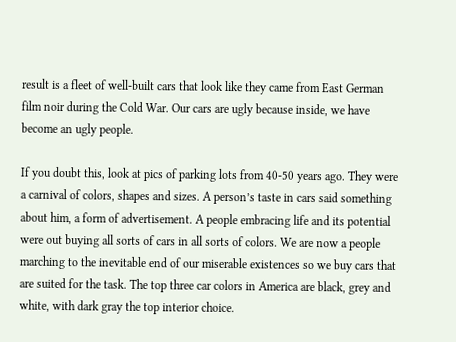result is a fleet of well-built cars that look like they came from East German film noir during the Cold War. Our cars are ugly because inside, we have become an ugly people.

If you doubt this, look at pics of parking lots from 40-50 years ago. They were a carnival of colors, shapes and sizes. A person’s taste in cars said something about him, a form of advertisement. A people embracing life and its potential were out buying all sorts of cars in all sorts of colors. We are now a people marching to the inevitable end of our miserable existences so we buy cars that are suited for the task. The top three car colors in America are black, grey and white, with dark gray the top interior choice.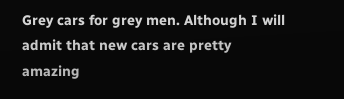Grey cars for grey men. Although I will admit that new cars are pretty amazing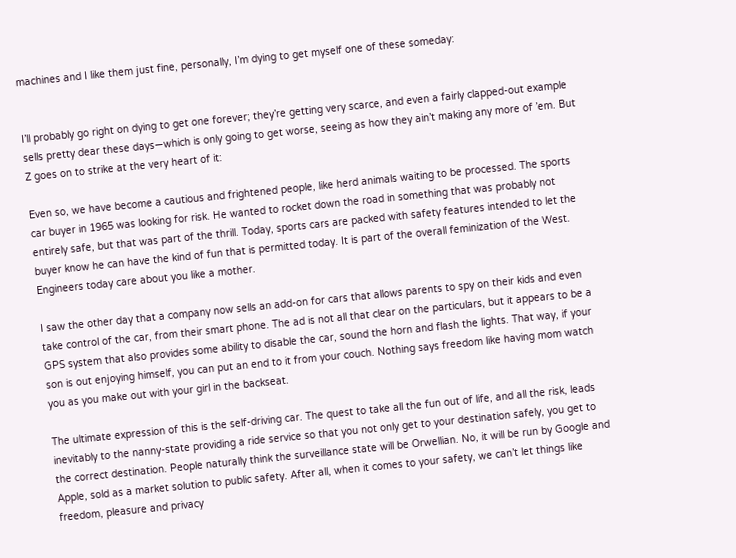machines and I like them just fine, personally, I’m dying to get myself one of these someday:


I’ll probably go right on dying to get one forever; they’re getting very scarce, and even a fairly clapped-out example sells pretty dear these days—which is only going to get worse, seeing as how they ain’t making any more of ’em. But Z goes on to strike at the very heart of it:

Even so, we have become a cautious and frightened people, like herd animals waiting to be processed. The sports car buyer in 1965 was looking for risk. He wanted to rocket down the road in something that was probably not entirely safe, but that was part of the thrill. Today, sports cars are packed with safety features intended to let the buyer know he can have the kind of fun that is permitted today. It is part of the overall feminization of the West. Engineers today care about you like a mother.

I saw the other day that a company now sells an add-on for cars that allows parents to spy on their kids and even take control of the car, from their smart phone. The ad is not all that clear on the particulars, but it appears to be a GPS system that also provides some ability to disable the car, sound the horn and flash the lights. That way, if your son is out enjoying himself, you can put an end to it from your couch. Nothing says freedom like having mom watch you as you make out with your girl in the backseat.

The ultimate expression of this is the self-driving car. The quest to take all the fun out of life, and all the risk, leads inevitably to the nanny-state providing a ride service so that you not only get to your destination safely, you get to the correct destination. People naturally think the surveillance state will be Orwellian. No, it will be run by Google and Apple, sold as a market solution to public safety. After all, when it comes to your safety, we can’t let things like freedom, pleasure and privacy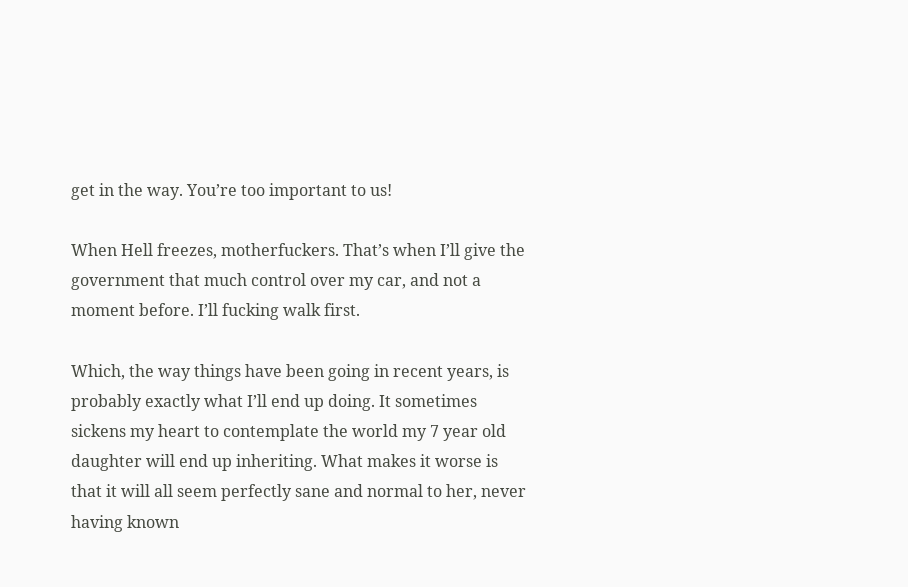get in the way. You’re too important to us!

When Hell freezes, motherfuckers. That’s when I’ll give the government that much control over my car, and not a moment before. I’ll fucking walk first.

Which, the way things have been going in recent years, is probably exactly what I’ll end up doing. It sometimes sickens my heart to contemplate the world my 7 year old daughter will end up inheriting. What makes it worse is that it will all seem perfectly sane and normal to her, never having known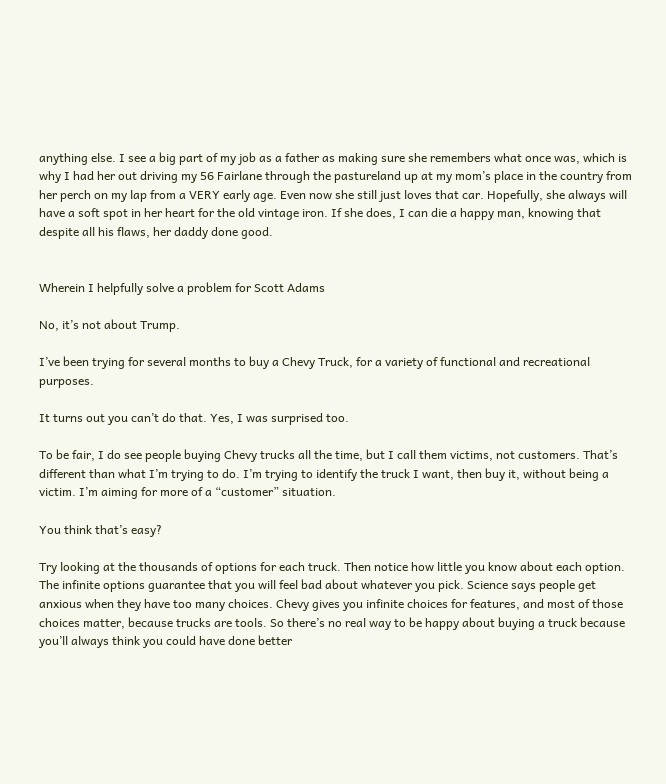anything else. I see a big part of my job as a father as making sure she remembers what once was, which is why I had her out driving my 56 Fairlane through the pastureland up at my mom’s place in the country from her perch on my lap from a VERY early age. Even now she still just loves that car. Hopefully, she always will have a soft spot in her heart for the old vintage iron. If she does, I can die a happy man, knowing that despite all his flaws, her daddy done good.


Wherein I helpfully solve a problem for Scott Adams

No, it’s not about Trump.

I’ve been trying for several months to buy a Chevy Truck, for a variety of functional and recreational purposes.

It turns out you can’t do that. Yes, I was surprised too.

To be fair, I do see people buying Chevy trucks all the time, but I call them victims, not customers. That’s different than what I’m trying to do. I’m trying to identify the truck I want, then buy it, without being a victim. I’m aiming for more of a “customer” situation.

You think that’s easy?

Try looking at the thousands of options for each truck. Then notice how little you know about each option. The infinite options guarantee that you will feel bad about whatever you pick. Science says people get anxious when they have too many choices. Chevy gives you infinite choices for features, and most of those choices matter, because trucks are tools. So there’s no real way to be happy about buying a truck because you’ll always think you could have done better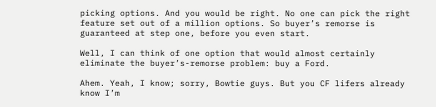picking options. And you would be right. No one can pick the right feature set out of a million options. So buyer’s remorse is guaranteed at step one, before you even start.

Well, I can think of one option that would almost certainly eliminate the buyer’s-remorse problem: buy a Ford.

Ahem. Yeah, I know; sorry, Bowtie guys. But you CF lifers already know I’m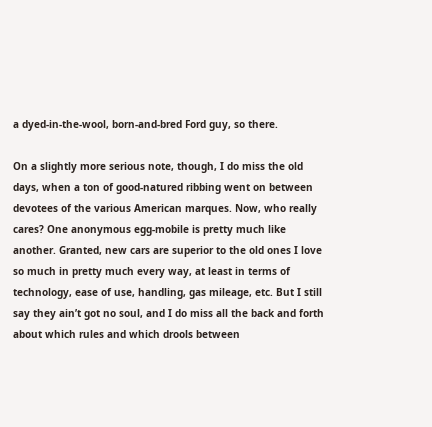a dyed-in-the-wool, born-and-bred Ford guy, so there.

On a slightly more serious note, though, I do miss the old days, when a ton of good-natured ribbing went on between devotees of the various American marques. Now, who really cares? One anonymous egg-mobile is pretty much like another. Granted, new cars are superior to the old ones I love so much in pretty much every way, at least in terms of technology, ease of use, handling, gas mileage, etc. But I still say they ain’t got no soul, and I do miss all the back and forth about which rules and which drools between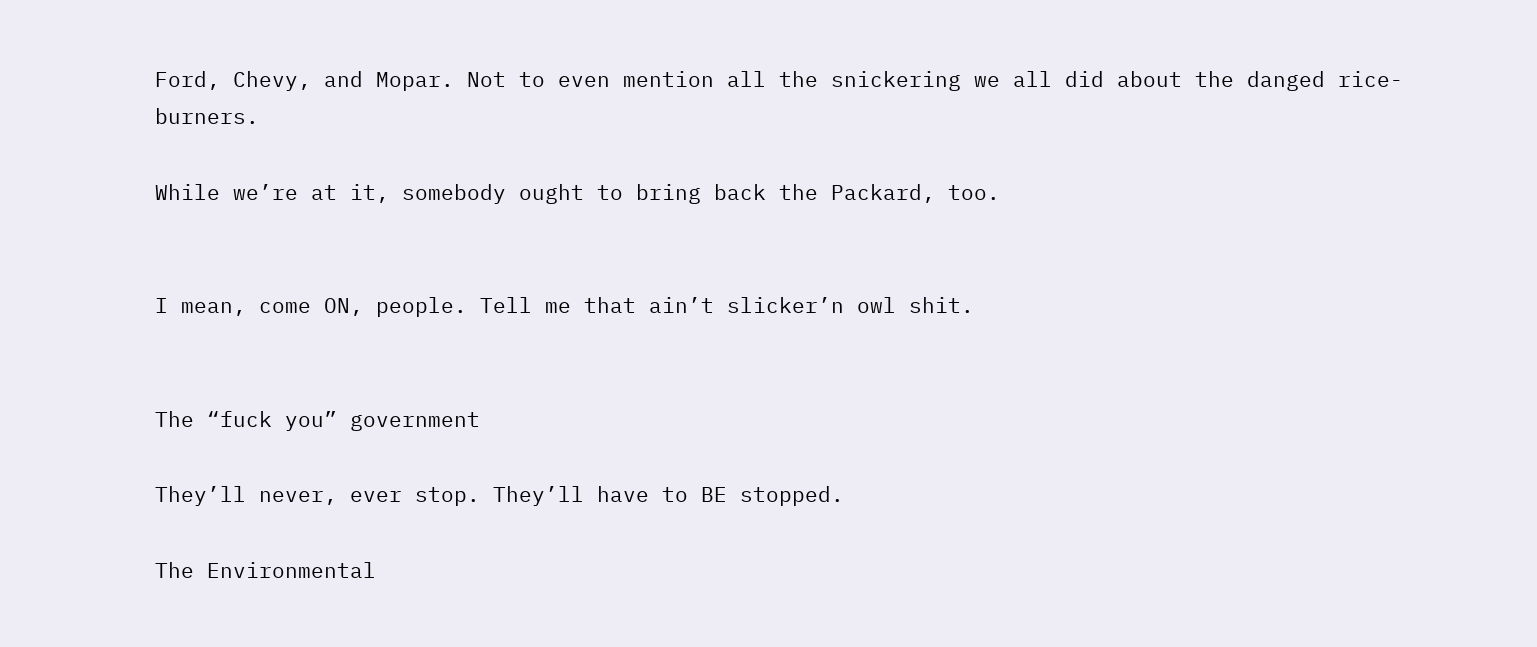Ford, Chevy, and Mopar. Not to even mention all the snickering we all did about the danged rice-burners.

While we’re at it, somebody ought to bring back the Packard, too.


I mean, come ON, people. Tell me that ain’t slicker’n owl shit.


The “fuck you” government

They’ll never, ever stop. They’ll have to BE stopped.

The Environmental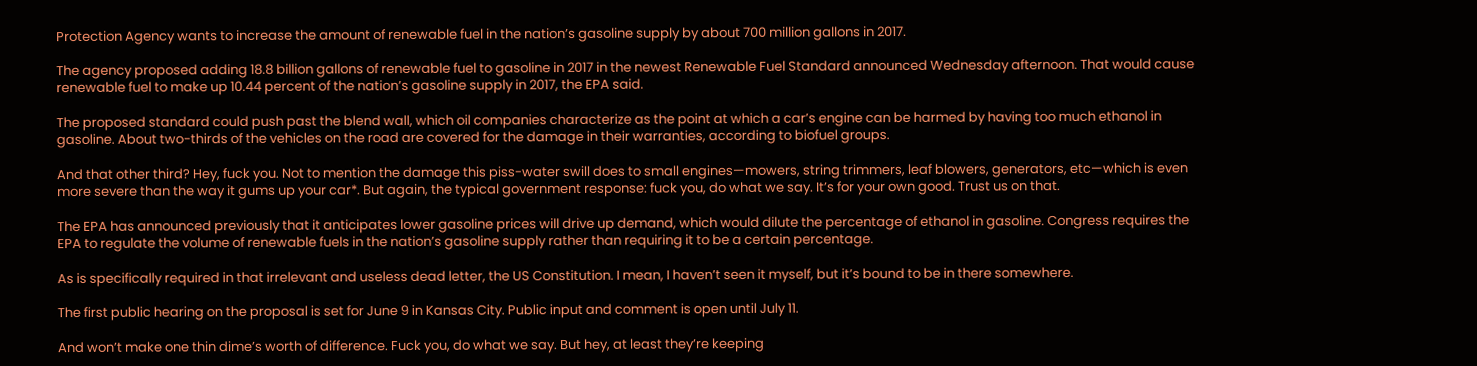Protection Agency wants to increase the amount of renewable fuel in the nation’s gasoline supply by about 700 million gallons in 2017.

The agency proposed adding 18.8 billion gallons of renewable fuel to gasoline in 2017 in the newest Renewable Fuel Standard announced Wednesday afternoon. That would cause renewable fuel to make up 10.44 percent of the nation’s gasoline supply in 2017, the EPA said.

The proposed standard could push past the blend wall, which oil companies characterize as the point at which a car’s engine can be harmed by having too much ethanol in gasoline. About two-thirds of the vehicles on the road are covered for the damage in their warranties, according to biofuel groups.

And that other third? Hey, fuck you. Not to mention the damage this piss-water swill does to small engines—mowers, string trimmers, leaf blowers, generators, etc—which is even more severe than the way it gums up your car*. But again, the typical government response: fuck you, do what we say. It’s for your own good. Trust us on that.

The EPA has announced previously that it anticipates lower gasoline prices will drive up demand, which would dilute the percentage of ethanol in gasoline. Congress requires the EPA to regulate the volume of renewable fuels in the nation’s gasoline supply rather than requiring it to be a certain percentage.

As is specifically required in that irrelevant and useless dead letter, the US Constitution. I mean, I haven’t seen it myself, but it’s bound to be in there somewhere.

The first public hearing on the proposal is set for June 9 in Kansas City. Public input and comment is open until July 11.

And won’t make one thin dime’s worth of difference. Fuck you, do what we say. But hey, at least they’re keeping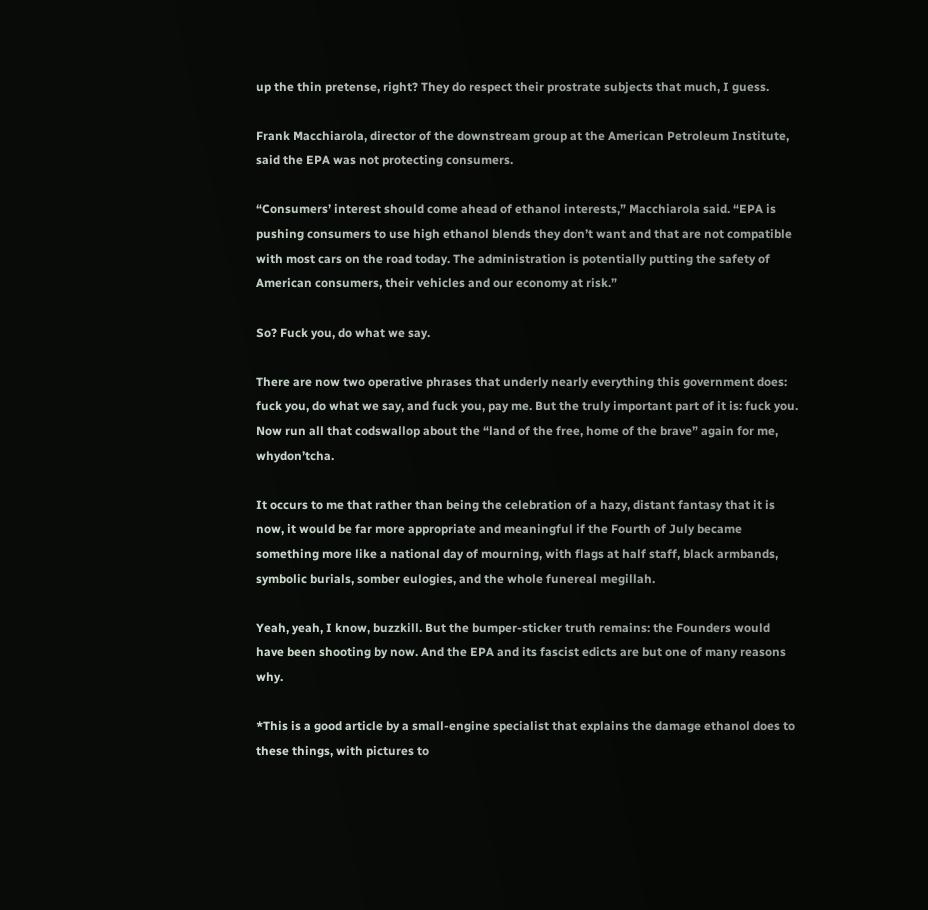up the thin pretense, right? They do respect their prostrate subjects that much, I guess.

Frank Macchiarola, director of the downstream group at the American Petroleum Institute, said the EPA was not protecting consumers.

“Consumers’ interest should come ahead of ethanol interests,” Macchiarola said. “EPA is pushing consumers to use high ethanol blends they don’t want and that are not compatible with most cars on the road today. The administration is potentially putting the safety of American consumers, their vehicles and our economy at risk.”

So? Fuck you, do what we say.

There are now two operative phrases that underly nearly everything this government does: fuck you, do what we say, and fuck you, pay me. But the truly important part of it is: fuck you. Now run all that codswallop about the “land of the free, home of the brave” again for me, whydon’tcha.

It occurs to me that rather than being the celebration of a hazy, distant fantasy that it is now, it would be far more appropriate and meaningful if the Fourth of July became something more like a national day of mourning, with flags at half staff, black armbands, symbolic burials, somber eulogies, and the whole funereal megillah.

Yeah, yeah, I know, buzzkill. But the bumper-sticker truth remains: the Founders would have been shooting by now. And the EPA and its fascist edicts are but one of many reasons why.

*This is a good article by a small-engine specialist that explains the damage ethanol does to these things, with pictures to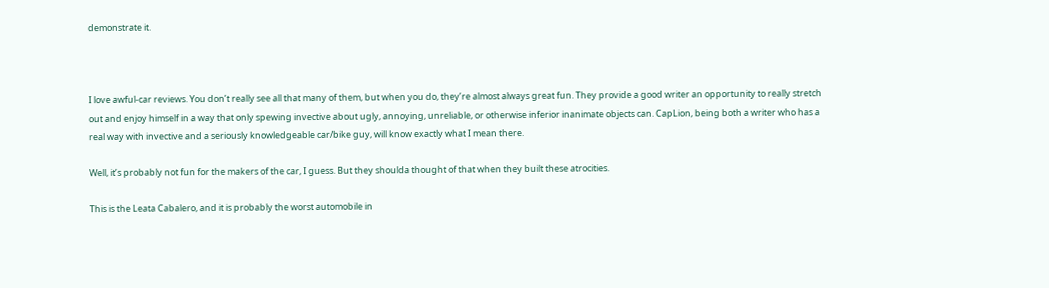demonstrate it.



I love awful-car reviews. You don’t really see all that many of them, but when you do, they’re almost always great fun. They provide a good writer an opportunity to really stretch out and enjoy himself in a way that only spewing invective about ugly, annoying, unreliable, or otherwise inferior inanimate objects can. CapLion, being both a writer who has a real way with invective and a seriously knowledgeable car/bike guy, will know exactly what I mean there.

Well, it’s probably not fun for the makers of the car, I guess. But they shoulda thought of that when they built these atrocities.

This is the Leata Cabalero, and it is probably the worst automobile in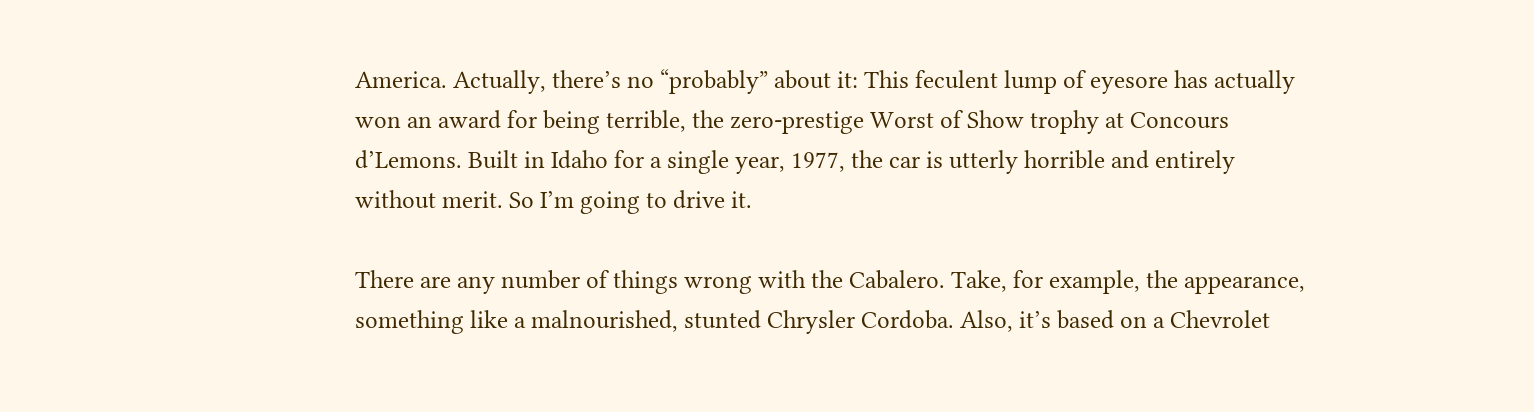America. Actually, there’s no “probably” about it: This feculent lump of eyesore has actually won an award for being terrible, the zero-prestige Worst of Show trophy at Concours d’Lemons. Built in Idaho for a single year, 1977, the car is utterly horrible and entirely without merit. So I’m going to drive it.

There are any number of things wrong with the Cabalero. Take, for example, the appearance, something like a malnourished, stunted Chrysler Cordoba. Also, it’s based on a Chevrolet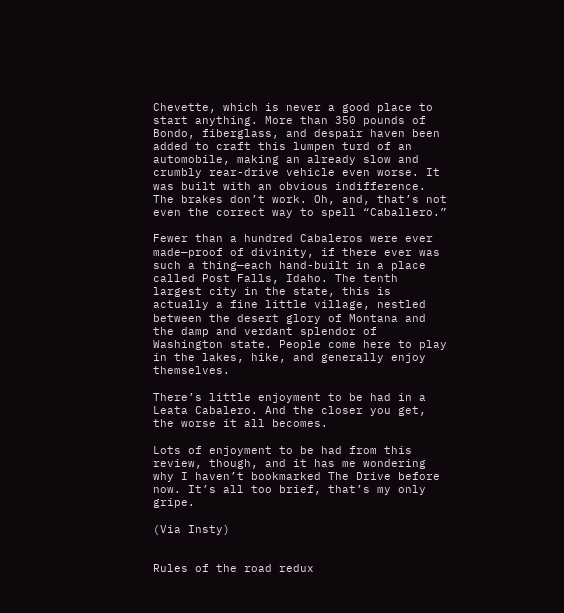Chevette, which is never a good place to start anything. More than 350 pounds of Bondo, fiberglass, and despair haven been added to craft this lumpen turd of an automobile, making an already slow and crumbly rear-drive vehicle even worse. It was built with an obvious indifference. The brakes don’t work. Oh, and, that’s not even the correct way to spell “Caballero.”

Fewer than a hundred Cabaleros were ever made—proof of divinity, if there ever was such a thing—each hand-built in a place called Post Falls, Idaho. The tenth largest city in the state, this is actually a fine little village, nestled between the desert glory of Montana and the damp and verdant splendor of Washington state. People come here to play in the lakes, hike, and generally enjoy themselves.

There’s little enjoyment to be had in a Leata Cabalero. And the closer you get, the worse it all becomes.

Lots of enjoyment to be had from this review, though, and it has me wondering why I haven’t bookmarked The Drive before now. It’s all too brief, that’s my only gripe.

(Via Insty)


Rules of the road redux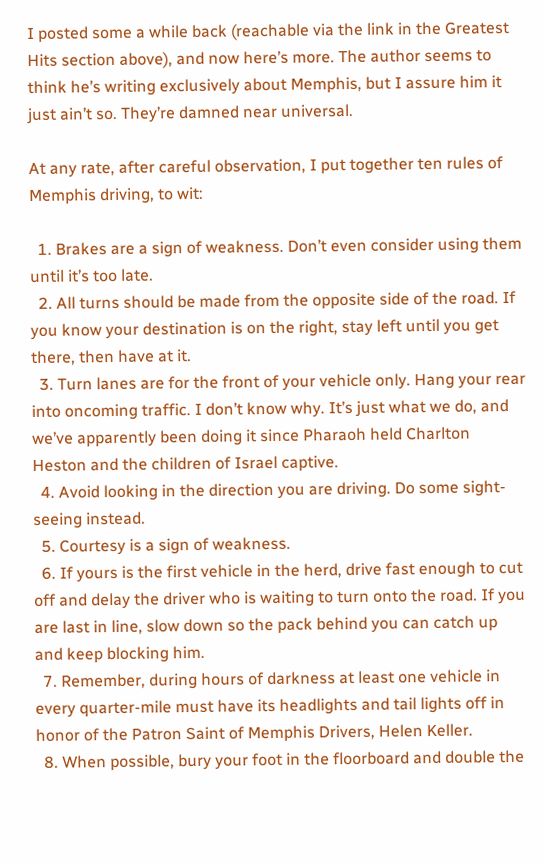I posted some a while back (reachable via the link in the Greatest Hits section above), and now here’s more. The author seems to think he’s writing exclusively about Memphis, but I assure him it just ain’t so. They’re damned near universal.

At any rate, after careful observation, I put together ten rules of Memphis driving, to wit:

  1. Brakes are a sign of weakness. Don’t even consider using them until it’s too late.
  2. All turns should be made from the opposite side of the road. If you know your destination is on the right, stay left until you get there, then have at it.
  3. Turn lanes are for the front of your vehicle only. Hang your rear into oncoming traffic. I don’t know why. It’s just what we do, and we’ve apparently been doing it since Pharaoh held Charlton Heston and the children of Israel captive.
  4. Avoid looking in the direction you are driving. Do some sight-seeing instead.
  5. Courtesy is a sign of weakness.
  6. If yours is the first vehicle in the herd, drive fast enough to cut off and delay the driver who is waiting to turn onto the road. If you are last in line, slow down so the pack behind you can catch up and keep blocking him.
  7. Remember, during hours of darkness at least one vehicle in every quarter-mile must have its headlights and tail lights off in honor of the Patron Saint of Memphis Drivers, Helen Keller.
  8. When possible, bury your foot in the floorboard and double the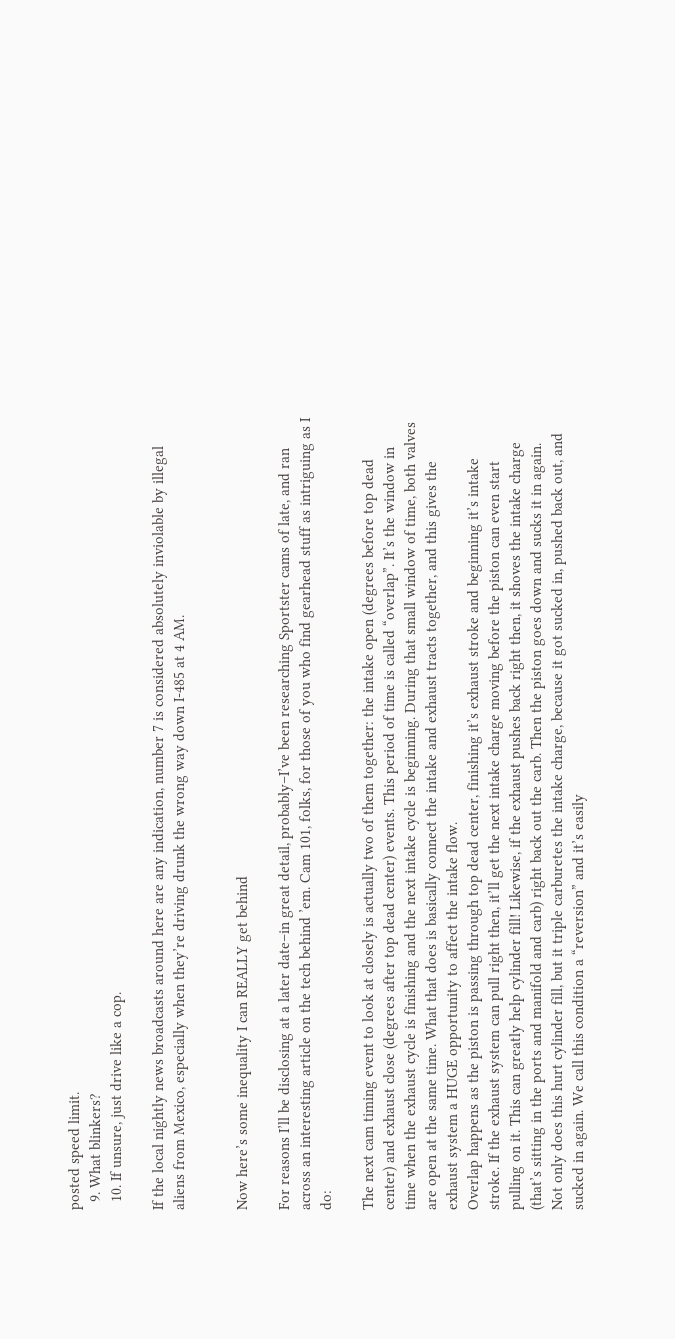posted speed limit.
  9. What blinkers?
  10. If unsure, just drive like a cop.

If the local nightly news broadcasts around here are any indication, number 7 is considered absolutely inviolable by illegal aliens from Mexico, especially when they’re driving drunk the wrong way down I-485 at 4 AM.


Now here’s some inequality I can REALLY get behind

For reasons I’ll be disclosing at a later date–in great detail, probably–I’ve been researching Sportster cams of late, and ran across an interesting article on the tech behind ’em. Cam 101, folks, for those of you who find gearhead stuff as intriguing as I do:

The next cam timing event to look at closely is actually two of them together: the intake open (degrees before top dead center) and exhaust close (degrees after top dead center) events. This period of time is called “overlap”. It’s the window in time when the exhaust cycle is finishing and the next intake cycle is beginning. During that small window of time, both valves are open at the same time. What that does is basically connect the intake and exhaust tracts together, and this gives the exhaust system a HUGE opportunity to affect the intake flow.
Overlap happens as the piston is passing through top dead center, finishing it’s exhaust stroke and beginning it’s intake stroke. If the exhaust system can pull right then, it’ll get the next intake charge moving before the piston can even start pulling on it. This can greatly help cylinder fill! Likewise, if the exhaust pushes back right then, it shoves the intake charge (that’s sitting in the ports and manifold and carb) right back out the carb. Then the piston goes down and sucks it in again. Not only does this hurt cylinder fill, but it triple carburetes the intake charge, because it got sucked in, pushed back out, and sucked in again. We call this condition a “reversion” and it’s easily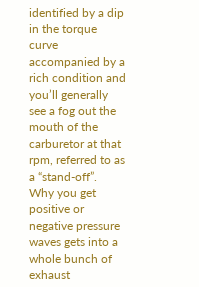identified by a dip in the torque curve accompanied by a rich condition and you’ll generally see a fog out the mouth of the carburetor at that rpm, referred to as a “stand-off”.
Why you get positive or negative pressure waves gets into a whole bunch of exhaust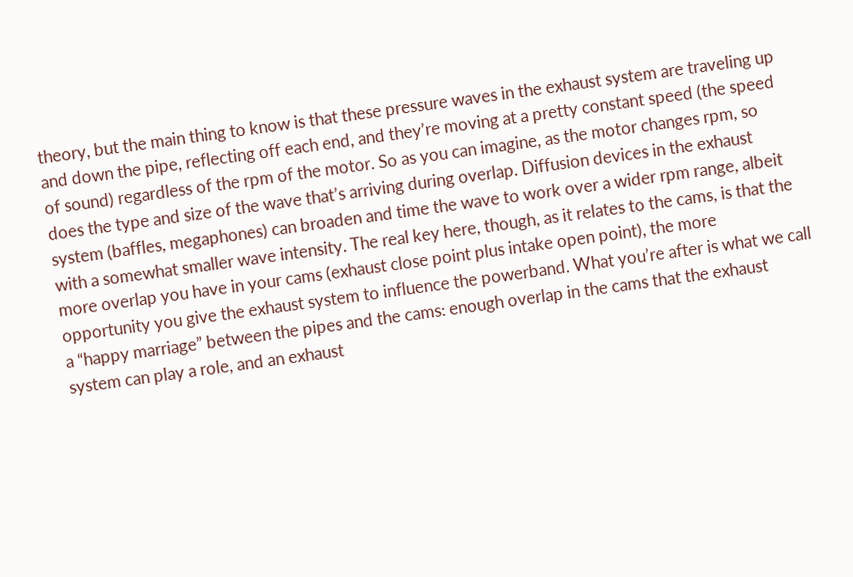theory, but the main thing to know is that these pressure waves in the exhaust system are traveling up and down the pipe, reflecting off each end, and they’re moving at a pretty constant speed (the speed of sound) regardless of the rpm of the motor. So as you can imagine, as the motor changes rpm, so does the type and size of the wave that’s arriving during overlap. Diffusion devices in the exhaust system (baffles, megaphones) can broaden and time the wave to work over a wider rpm range, albeit with a somewhat smaller wave intensity. The real key here, though, as it relates to the cams, is that the more overlap you have in your cams (exhaust close point plus intake open point), the more opportunity you give the exhaust system to influence the powerband. What you’re after is what we call a “happy marriage” between the pipes and the cams: enough overlap in the cams that the exhaust system can play a role, and an exhaust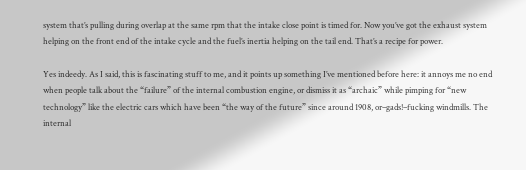system that’s pulling during overlap at the same rpm that the intake close point is timed for. Now you’ve got the exhaust system helping on the front end of the intake cycle and the fuel’s inertia helping on the tail end. That’s a recipe for power.

Yes indeedy. As I said, this is fascinating stuff to me, and it points up something I’ve mentioned before here: it annoys me no end when people talk about the “failure” of the internal combustion engine, or dismiss it as “archaic” while pimping for “new technology” like the electric cars which have been “the way of the future” since around 1908, or–gads!–fucking windmills. The internal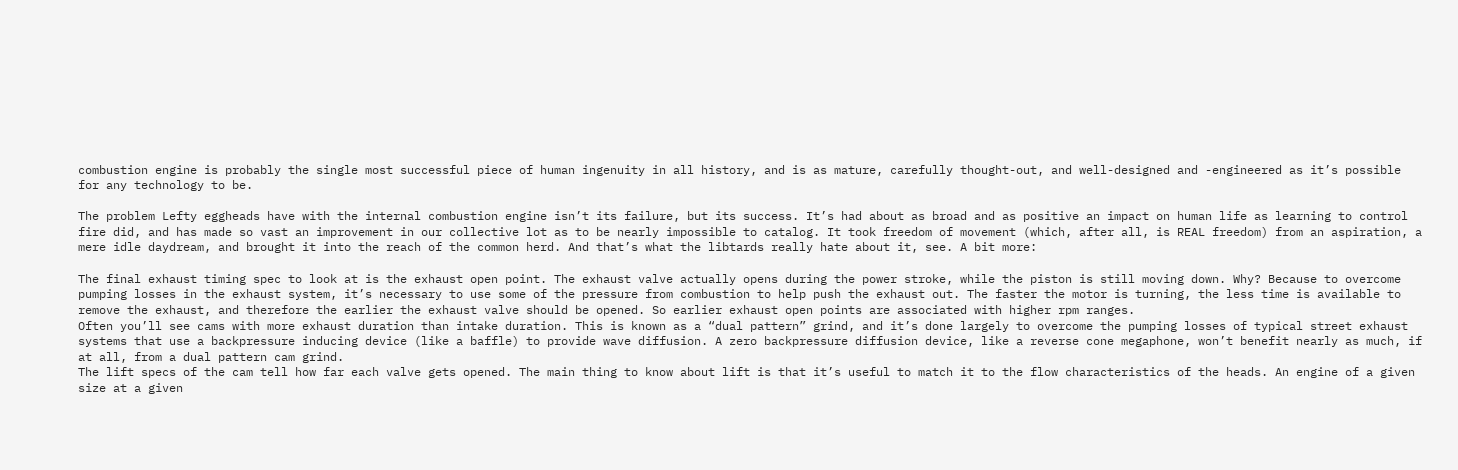combustion engine is probably the single most successful piece of human ingenuity in all history, and is as mature, carefully thought-out, and well-designed and -engineered as it’s possible for any technology to be.

The problem Lefty eggheads have with the internal combustion engine isn’t its failure, but its success. It’s had about as broad and as positive an impact on human life as learning to control fire did, and has made so vast an improvement in our collective lot as to be nearly impossible to catalog. It took freedom of movement (which, after all, is REAL freedom) from an aspiration, a mere idle daydream, and brought it into the reach of the common herd. And that’s what the libtards really hate about it, see. A bit more:

The final exhaust timing spec to look at is the exhaust open point. The exhaust valve actually opens during the power stroke, while the piston is still moving down. Why? Because to overcome pumping losses in the exhaust system, it’s necessary to use some of the pressure from combustion to help push the exhaust out. The faster the motor is turning, the less time is available to remove the exhaust, and therefore the earlier the exhaust valve should be opened. So earlier exhaust open points are associated with higher rpm ranges.
Often you’ll see cams with more exhaust duration than intake duration. This is known as a “dual pattern” grind, and it’s done largely to overcome the pumping losses of typical street exhaust systems that use a backpressure inducing device (like a baffle) to provide wave diffusion. A zero backpressure diffusion device, like a reverse cone megaphone, won’t benefit nearly as much, if at all, from a dual pattern cam grind.
The lift specs of the cam tell how far each valve gets opened. The main thing to know about lift is that it’s useful to match it to the flow characteristics of the heads. An engine of a given size at a given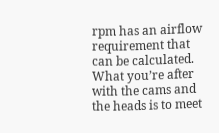rpm has an airflow requirement that can be calculated. What you’re after with the cams and the heads is to meet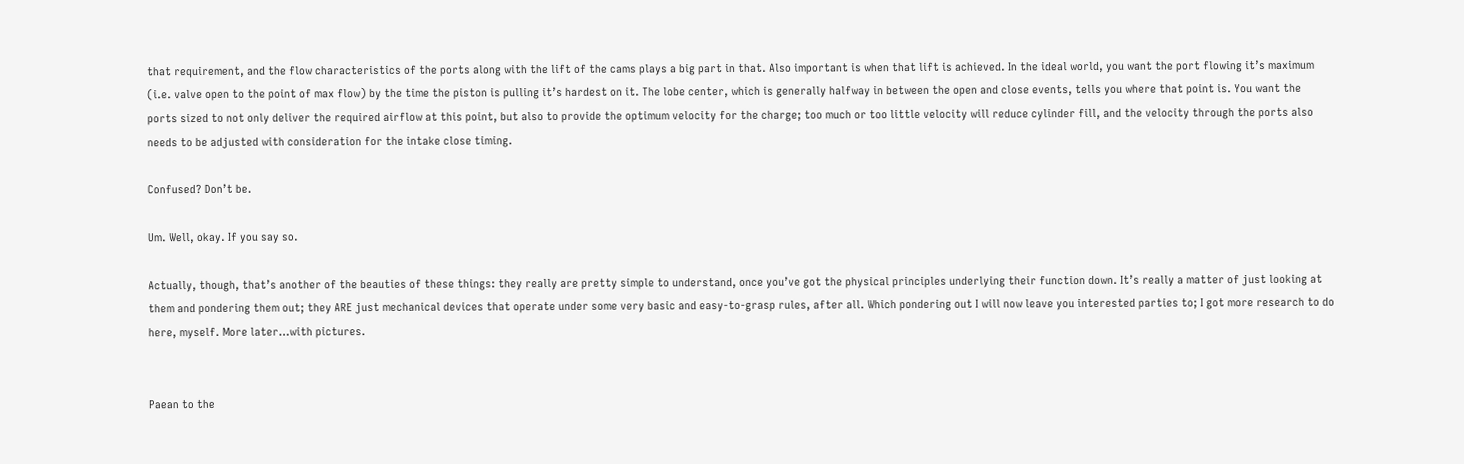that requirement, and the flow characteristics of the ports along with the lift of the cams plays a big part in that. Also important is when that lift is achieved. In the ideal world, you want the port flowing it’s maximum (i.e. valve open to the point of max flow) by the time the piston is pulling it’s hardest on it. The lobe center, which is generally halfway in between the open and close events, tells you where that point is. You want the ports sized to not only deliver the required airflow at this point, but also to provide the optimum velocity for the charge; too much or too little velocity will reduce cylinder fill, and the velocity through the ports also needs to be adjusted with consideration for the intake close timing.

Confused? Don’t be.

Um. Well, okay. If you say so.

Actually, though, that’s another of the beauties of these things: they really are pretty simple to understand, once you’ve got the physical principles underlying their function down. It’s really a matter of just looking at them and pondering them out; they ARE just mechanical devices that operate under some very basic and easy-to-grasp rules, after all. Which pondering out I will now leave you interested parties to; I got more research to do here, myself. More later…with pictures.


Paean to the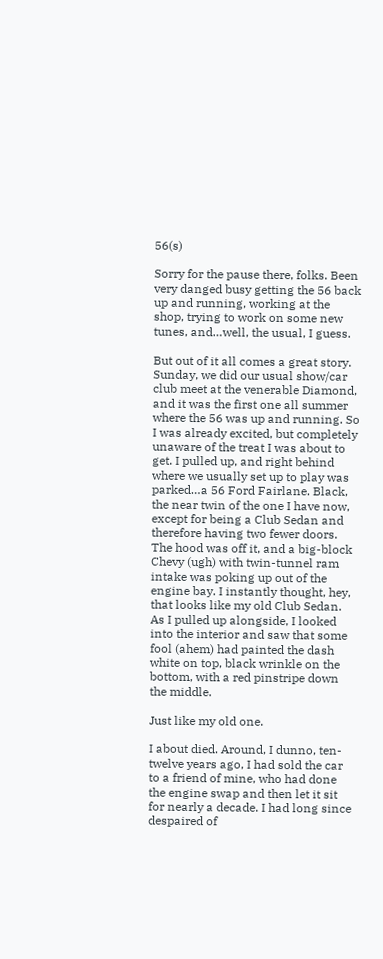56(s)

Sorry for the pause there, folks. Been very danged busy getting the 56 back up and running, working at the shop, trying to work on some new tunes, and…well, the usual, I guess.

But out of it all comes a great story. Sunday, we did our usual show/car club meet at the venerable Diamond, and it was the first one all summer where the 56 was up and running. So I was already excited, but completely unaware of the treat I was about to get. I pulled up, and right behind where we usually set up to play was parked…a 56 Ford Fairlane. Black, the near twin of the one I have now, except for being a Club Sedan and therefore having two fewer doors. The hood was off it, and a big-block Chevy (ugh) with twin-tunnel ram intake was poking up out of the engine bay. I instantly thought, hey, that looks like my old Club Sedan. As I pulled up alongside, I looked into the interior and saw that some fool (ahem) had painted the dash white on top, black wrinkle on the bottom, with a red pinstripe down the middle.

Just like my old one.

I about died. Around, I dunno, ten-twelve years ago, I had sold the car to a friend of mine, who had done the engine swap and then let it sit for nearly a decade. I had long since despaired of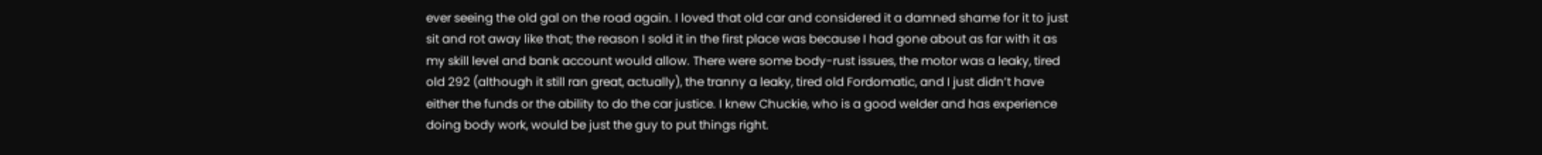ever seeing the old gal on the road again. I loved that old car and considered it a damned shame for it to just sit and rot away like that; the reason I sold it in the first place was because I had gone about as far with it as my skill level and bank account would allow. There were some body-rust issues, the motor was a leaky, tired old 292 (although it still ran great, actually), the tranny a leaky, tired old Fordomatic, and I just didn’t have either the funds or the ability to do the car justice. I knew Chuckie, who is a good welder and has experience doing body work, would be just the guy to put things right.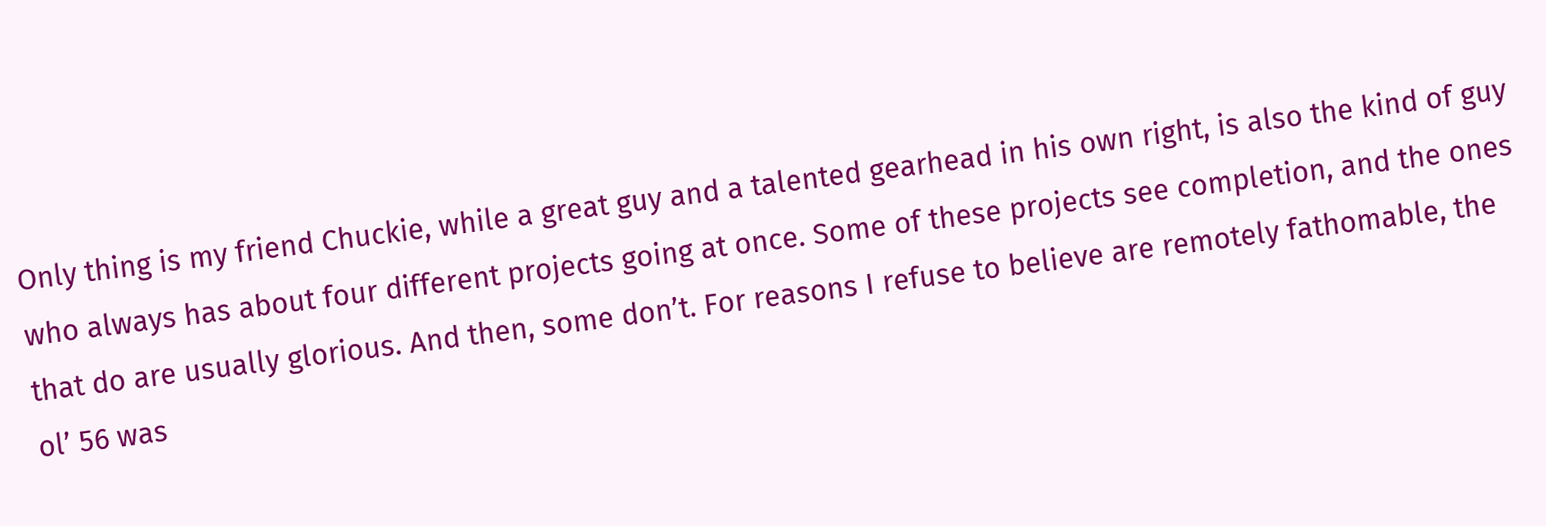Only thing is my friend Chuckie, while a great guy and a talented gearhead in his own right, is also the kind of guy who always has about four different projects going at once. Some of these projects see completion, and the ones that do are usually glorious. And then, some don’t. For reasons I refuse to believe are remotely fathomable, the ol’ 56 was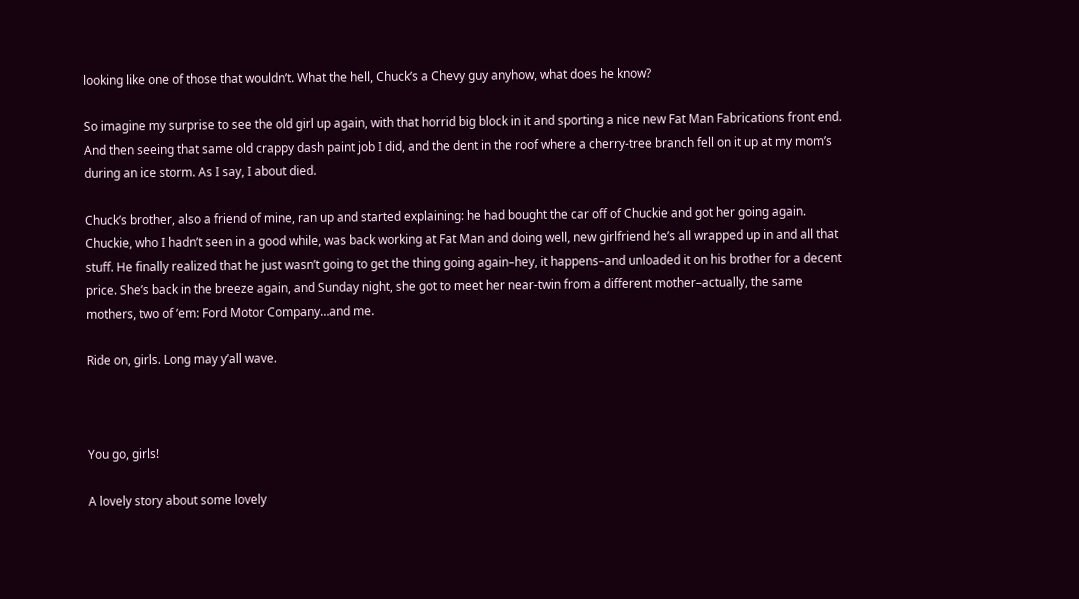looking like one of those that wouldn’t. What the hell, Chuck’s a Chevy guy anyhow, what does he know?

So imagine my surprise to see the old girl up again, with that horrid big block in it and sporting a nice new Fat Man Fabrications front end. And then seeing that same old crappy dash paint job I did, and the dent in the roof where a cherry-tree branch fell on it up at my mom’s during an ice storm. As I say, I about died.

Chuck’s brother, also a friend of mine, ran up and started explaining: he had bought the car off of Chuckie and got her going again. Chuckie, who I hadn’t seen in a good while, was back working at Fat Man and doing well, new girlfriend he’s all wrapped up in and all that stuff. He finally realized that he just wasn’t going to get the thing going again–hey, it happens–and unloaded it on his brother for a decent price. She’s back in the breeze again, and Sunday night, she got to meet her near-twin from a different mother–actually, the same mothers, two of ’em: Ford Motor Company…and me.

Ride on, girls. Long may y’all wave.



You go, girls!

A lovely story about some lovely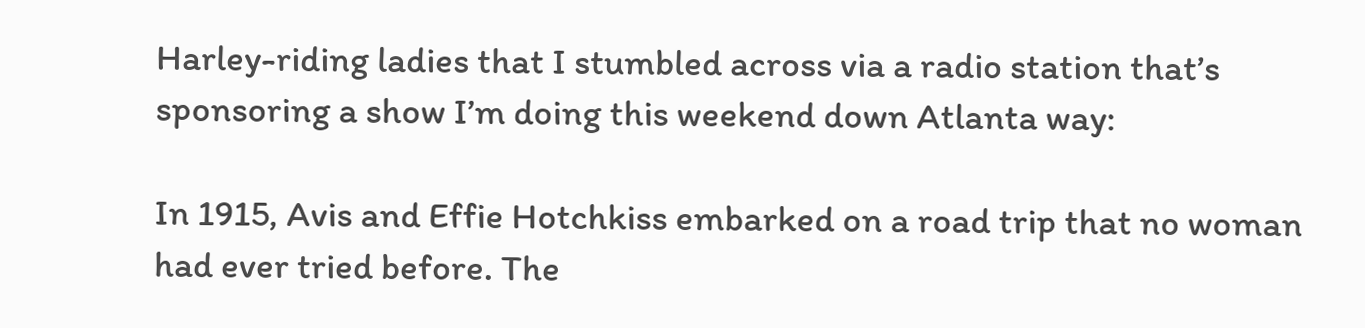Harley-riding ladies that I stumbled across via a radio station that’s sponsoring a show I’m doing this weekend down Atlanta way:

In 1915, Avis and Effie Hotchkiss embarked on a road trip that no woman had ever tried before. The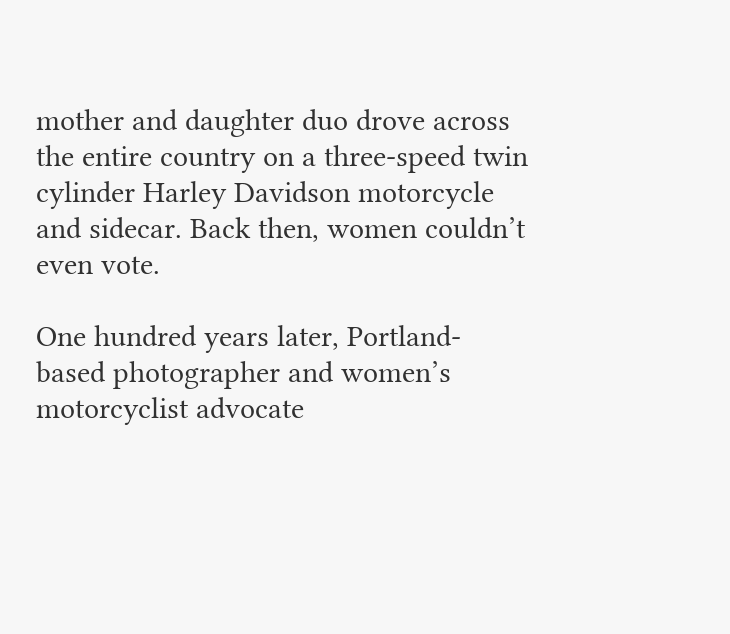mother and daughter duo drove across the entire country on a three-speed twin cylinder Harley Davidson motorcycle and sidecar. Back then, women couldn’t even vote.

One hundred years later, Portland-based photographer and women’s motorcyclist advocate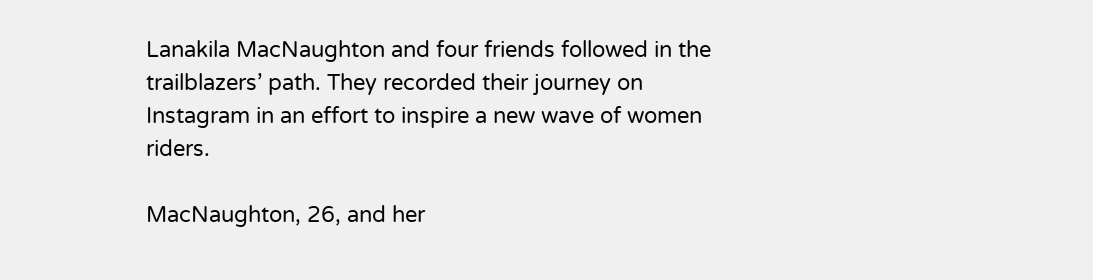Lanakila MacNaughton and four friends followed in the trailblazers’ path. They recorded their journey on Instagram in an effort to inspire a new wave of women riders.

MacNaughton, 26, and her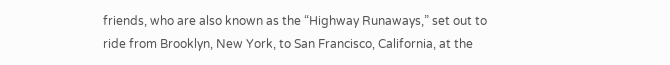friends, who are also known as the “Highway Runaways,” set out to ride from Brooklyn, New York, to San Francisco, California, at the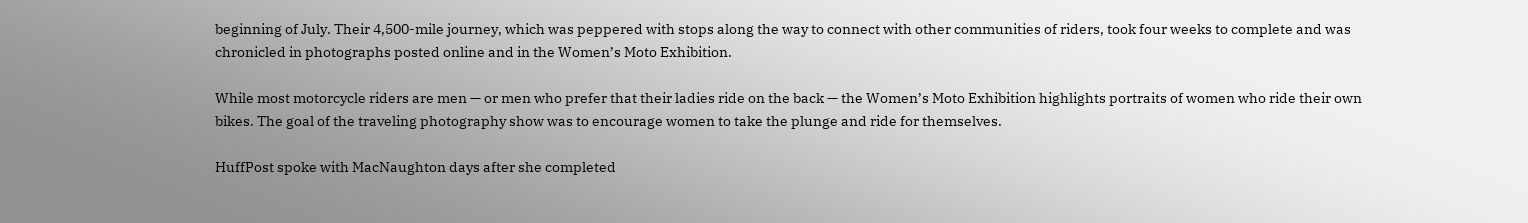beginning of July. Their 4,500-mile journey, which was peppered with stops along the way to connect with other communities of riders, took four weeks to complete and was chronicled in photographs posted online and in the Women’s Moto Exhibition.

While most motorcycle riders are men — or men who prefer that their ladies ride on the back — the Women’s Moto Exhibition highlights portraits of women who ride their own bikes. The goal of the traveling photography show was to encourage women to take the plunge and ride for themselves.

HuffPost spoke with MacNaughton days after she completed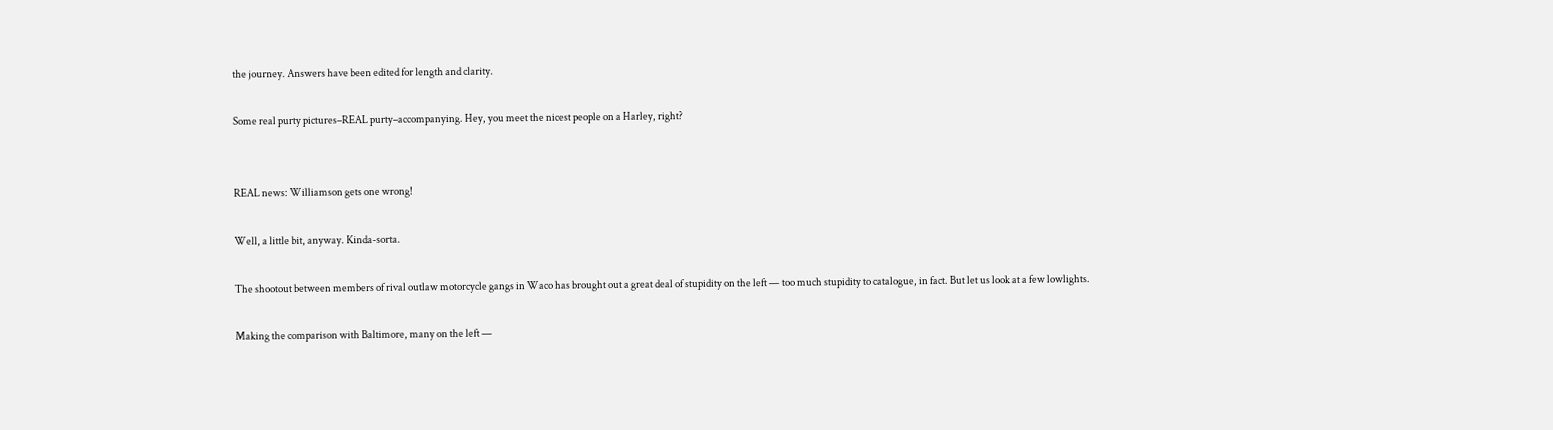the journey. Answers have been edited for length and clarity.

Some real purty pictures–REAL purty–accompanying. Hey, you meet the nicest people on a Harley, right?


REAL news: Williamson gets one wrong!

Well, a little bit, anyway. Kinda-sorta.

The shootout between members of rival outlaw motorcycle gangs in Waco has brought out a great deal of stupidity on the left — too much stupidity to catalogue, in fact. But let us look at a few lowlights.

Making the comparison with Baltimore, many on the left —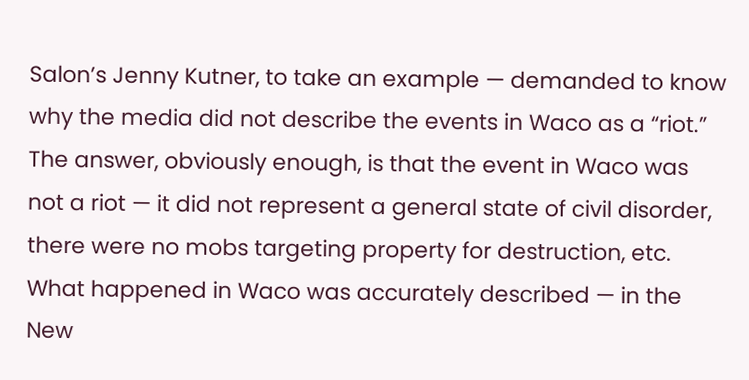Salon’s Jenny Kutner, to take an example — demanded to know why the media did not describe the events in Waco as a “riot.” The answer, obviously enough, is that the event in Waco was not a riot — it did not represent a general state of civil disorder, there were no mobs targeting property for destruction, etc. What happened in Waco was accurately described — in the New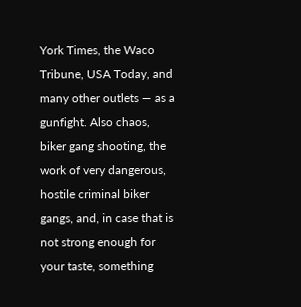York Times, the Waco Tribune, USA Today, and many other outlets — as a gunfight. Also chaos, biker gang shooting, the work of very dangerous, hostile criminal biker gangs, and, in case that is not strong enough for your taste, something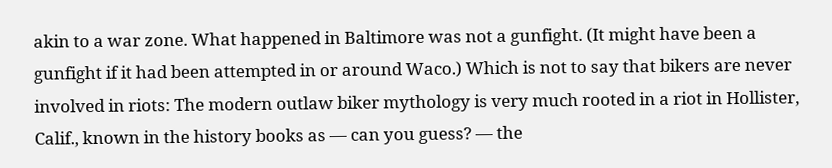akin to a war zone. What happened in Baltimore was not a gunfight. (It might have been a gunfight if it had been attempted in or around Waco.) Which is not to say that bikers are never involved in riots: The modern outlaw biker mythology is very much rooted in a riot in Hollister, Calif., known in the history books as — can you guess? — the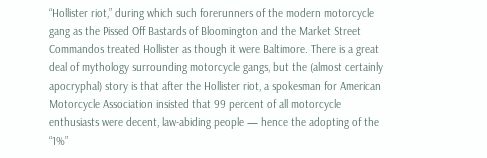“Hollister riot,” during which such forerunners of the modern motorcycle gang as the Pissed Off Bastards of Bloomington and the Market Street Commandos treated Hollister as though it were Baltimore. There is a great deal of mythology surrounding motorcycle gangs, but the (almost certainly apocryphal) story is that after the Hollister riot, a spokesman for American Motorcycle Association insisted that 99 percent of all motorcycle enthusiasts were decent, law-abiding people — hence the adopting of the “1%”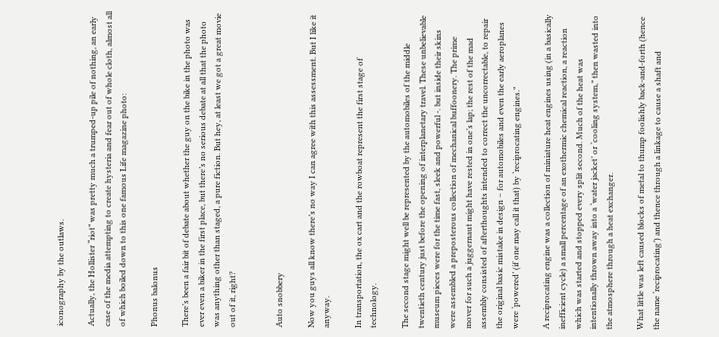iconography by the outlaws.

Actually, the Hollister “riot” was pretty much a trumped-up pile of nothing, an early case of the media attempting to create hysteria and fear out of whole cloth, almost all of which boiled down to this one famous Life magazine photo:

Phonus balonus

There’s been a fair bit of debate about whether the guy on the bike in the photo was ever even a biker in the first place, but there’s no serious debate at all that the photo was anything other than staged, a pure fiction. But hey, at least we got a great movie out of it, right?


Auto snobbery

Now you guys all know there’s no way I can agree with this assessment. But I like it anyway.

In transportation, the ox cart and the rowboat represent the first stage of technology.

The second stage might well be represented by the automobiles of the middle twentieth century just before the opening of interplanetary travel. These unbelievable museum pieces were for the time fast, sleek and powerful -. but inside their skins were assembled a preposterous collection of mechanical buffoonery. The prime mover for such a juggernaut might have rested in one’s lap; the rest of the mad assembly consisted of afterthoughts intended to correct the uncorrectable, to repair the original basic mistake in design – for automobiles and even the early aeroplanes were ‘powered’ (if one may call it that) by ‘reciprocating engines.”

A reciprocating engine was a collection of miniature heat engines using (in a basically inefficient cycle) a small percentage of an exothermic chemical reaction, a reaction which was started and stopped every split second. Much of the heat was intentionally thrown away into a ‘water jacket’ or ‘cooling system,” then wasted into the atmosphere through a heat exchanger.

What little was left caused blocks of metal to thump foolishly back-and-forth (hence the name ‘reciprocating’) and thence through a linkage to cause a shaft and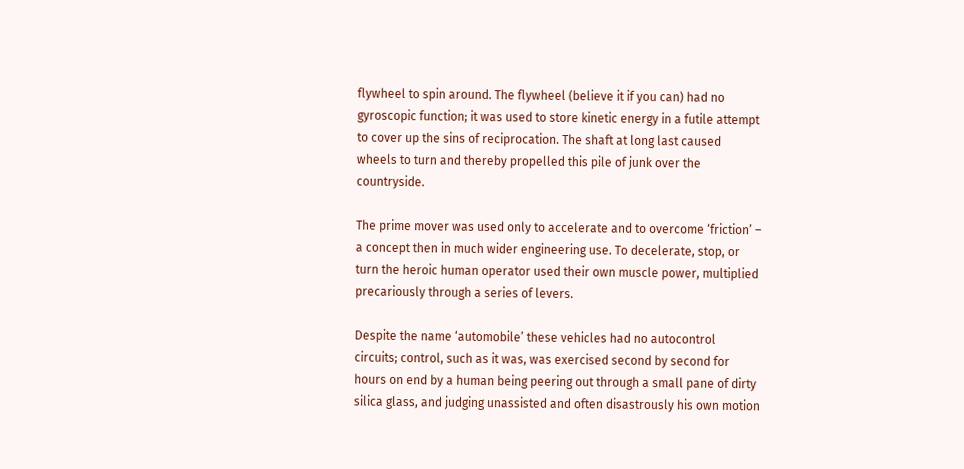flywheel to spin around. The flywheel (believe it if you can) had no gyroscopic function; it was used to store kinetic energy in a futile attempt to cover up the sins of reciprocation. The shaft at long last caused wheels to turn and thereby propelled this pile of junk over the countryside.

The prime mover was used only to accelerate and to overcome ‘friction’ – a concept then in much wider engineering use. To decelerate, stop, or turn the heroic human operator used their own muscle power, multiplied precariously through a series of levers.

Despite the name ‘automobile’ these vehicles had no autocontrol circuits; control, such as it was, was exercised second by second for hours on end by a human being peering out through a small pane of dirty silica glass, and judging unassisted and often disastrously his own motion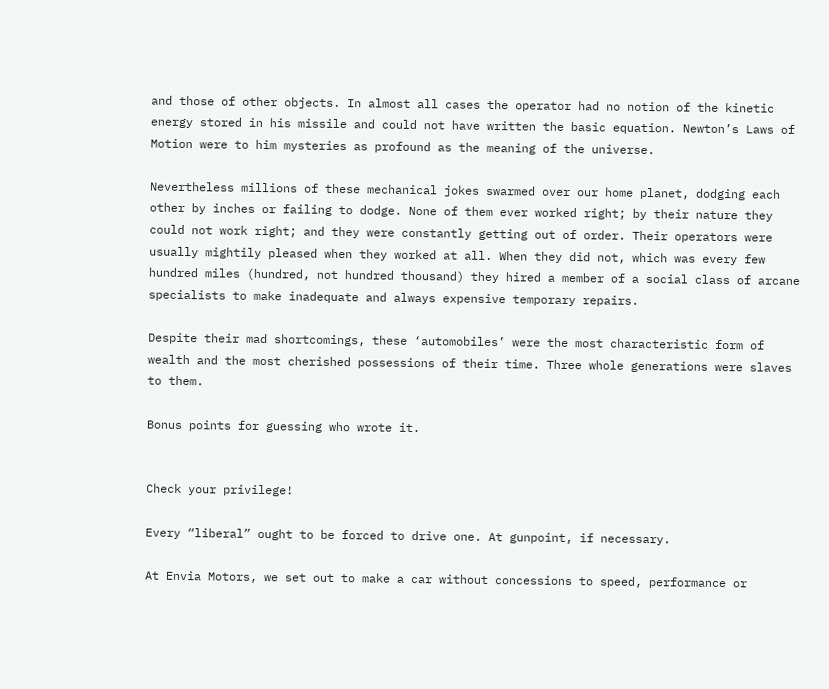and those of other objects. In almost all cases the operator had no notion of the kinetic energy stored in his missile and could not have written the basic equation. Newton’s Laws of Motion were to him mysteries as profound as the meaning of the universe.

Nevertheless millions of these mechanical jokes swarmed over our home planet, dodging each other by inches or failing to dodge. None of them ever worked right; by their nature they could not work right; and they were constantly getting out of order. Their operators were usually mightily pleased when they worked at all. When they did not, which was every few hundred miles (hundred, not hundred thousand) they hired a member of a social class of arcane specialists to make inadequate and always expensive temporary repairs.

Despite their mad shortcomings, these ‘automobiles’ were the most characteristic form of wealth and the most cherished possessions of their time. Three whole generations were slaves to them.

Bonus points for guessing who wrote it.


Check your privilege!

Every “liberal” ought to be forced to drive one. At gunpoint, if necessary.

At Envia Motors, we set out to make a car without concessions to speed, performance or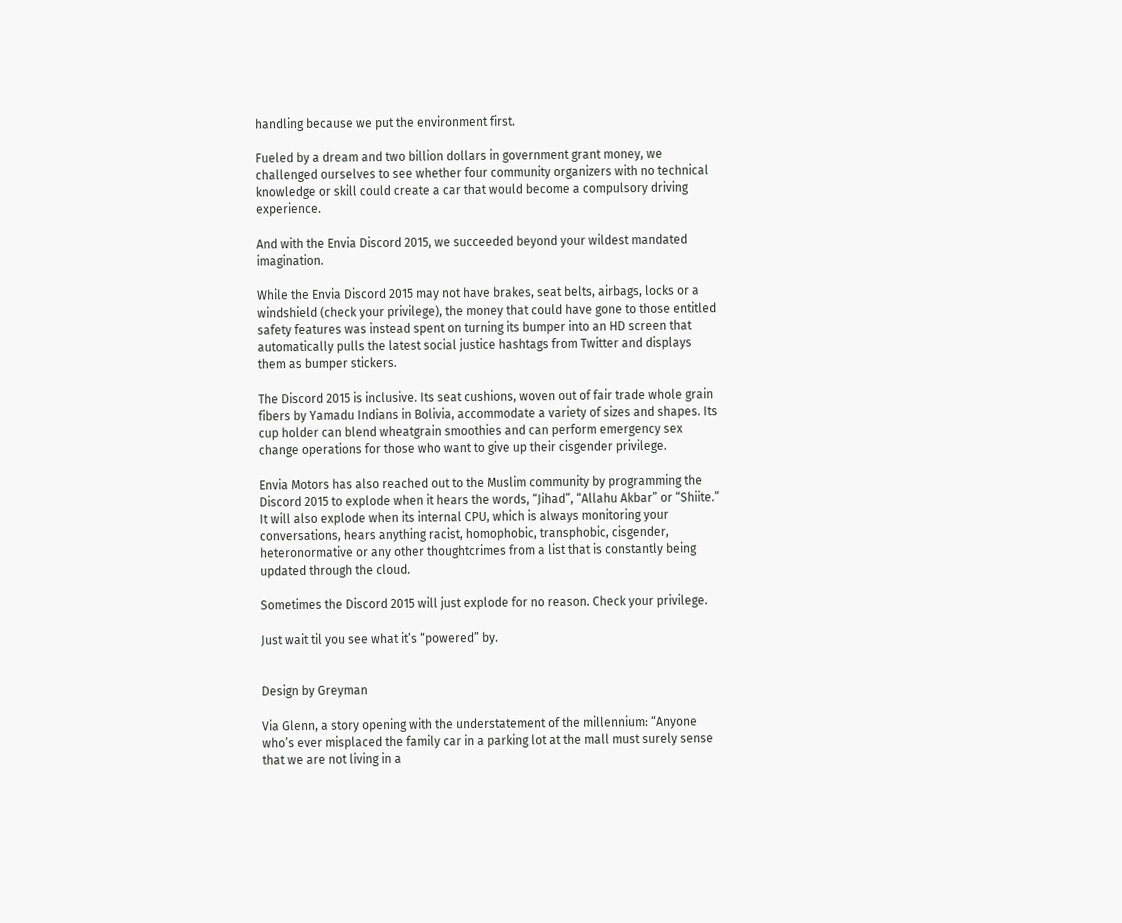handling because we put the environment first.

Fueled by a dream and two billion dollars in government grant money, we challenged ourselves to see whether four community organizers with no technical knowledge or skill could create a car that would become a compulsory driving experience.

And with the Envia Discord 2015, we succeeded beyond your wildest mandated imagination.

While the Envia Discord 2015 may not have brakes, seat belts, airbags, locks or a windshield (check your privilege), the money that could have gone to those entitled safety features was instead spent on turning its bumper into an HD screen that automatically pulls the latest social justice hashtags from Twitter and displays them as bumper stickers.

The Discord 2015 is inclusive. Its seat cushions, woven out of fair trade whole grain fibers by Yamadu Indians in Bolivia, accommodate a variety of sizes and shapes. Its cup holder can blend wheatgrain smoothies and can perform emergency sex change operations for those who want to give up their cisgender privilege.

Envia Motors has also reached out to the Muslim community by programming the Discord 2015 to explode when it hears the words, “Jihad”, “Allahu Akbar” or “Shiite.” It will also explode when its internal CPU, which is always monitoring your conversations, hears anything racist, homophobic, transphobic, cisgender, heteronormative or any other thoughtcrimes from a list that is constantly being updated through the cloud.

Sometimes the Discord 2015 will just explode for no reason. Check your privilege.

Just wait til you see what it’s “powered” by.


Design by Greyman

Via Glenn, a story opening with the understatement of the millennium: “Anyone who’s ever misplaced the family car in a parking lot at the mall must surely sense that we are not living in a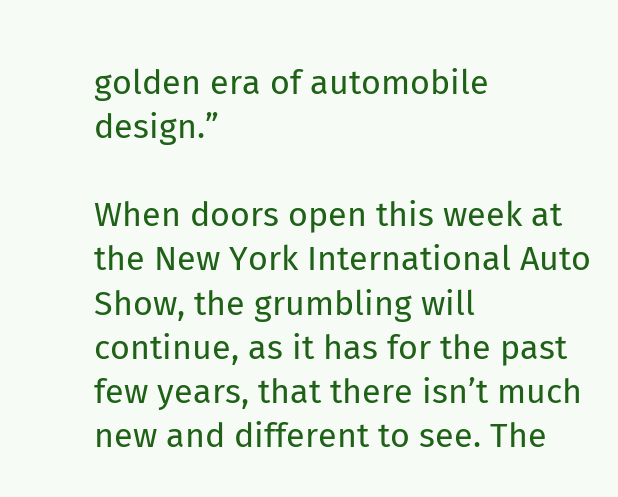golden era of automobile design.”

When doors open this week at the New York International Auto Show, the grumbling will continue, as it has for the past few years, that there isn’t much new and different to see. The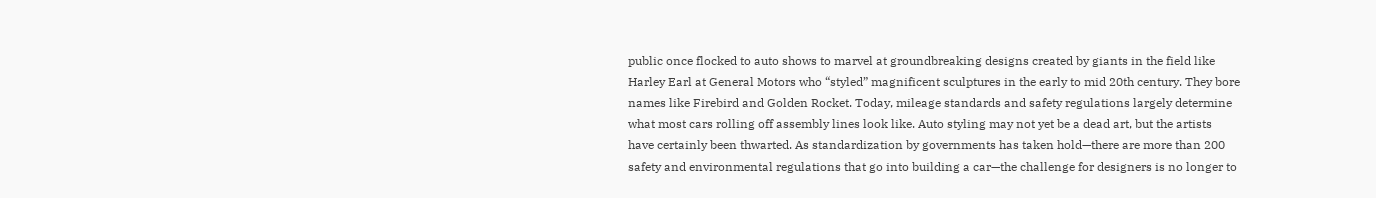public once flocked to auto shows to marvel at groundbreaking designs created by giants in the field like Harley Earl at General Motors who “styled” magnificent sculptures in the early to mid 20th century. They bore names like Firebird and Golden Rocket. Today, mileage standards and safety regulations largely determine what most cars rolling off assembly lines look like. Auto styling may not yet be a dead art, but the artists have certainly been thwarted. As standardization by governments has taken hold—there are more than 200 safety and environmental regulations that go into building a car—the challenge for designers is no longer to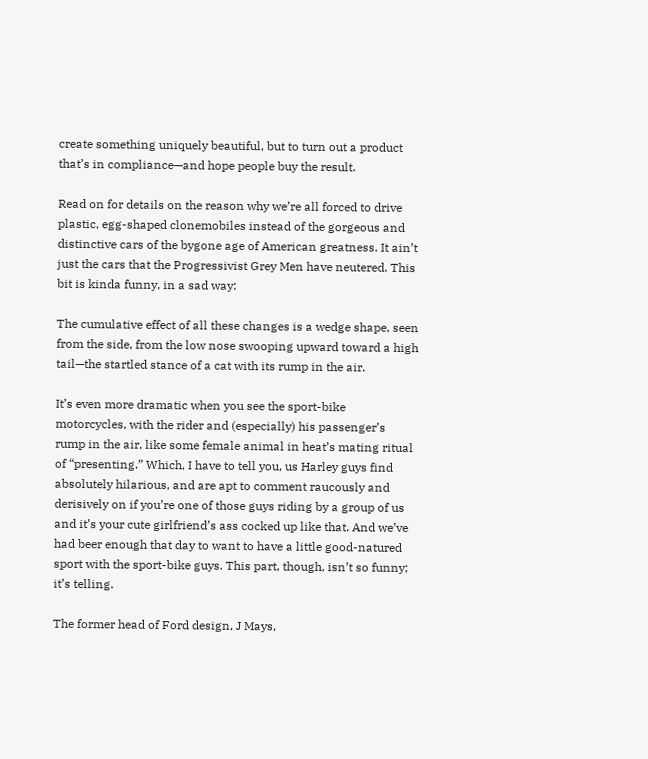create something uniquely beautiful, but to turn out a product that’s in compliance—and hope people buy the result.

Read on for details on the reason why we’re all forced to drive plastic, egg-shaped clonemobiles instead of the gorgeous and distinctive cars of the bygone age of American greatness. It ain’t just the cars that the Progressivist Grey Men have neutered. This bit is kinda funny, in a sad way:

The cumulative effect of all these changes is a wedge shape, seen from the side, from the low nose swooping upward toward a high tail—the startled stance of a cat with its rump in the air.

It’s even more dramatic when you see the sport-bike motorcycles, with the rider and (especially) his passenger’s rump in the air, like some female animal in heat’s mating ritual of “presenting.” Which, I have to tell you, us Harley guys find absolutely hilarious, and are apt to comment raucously and derisively on if you’re one of those guys riding by a group of us and it’s your cute girlfriend’s ass cocked up like that. And we’ve had beer enough that day to want to have a little good-natured sport with the sport-bike guys. This part, though, isn’t so funny; it’s telling.

The former head of Ford design, J Mays,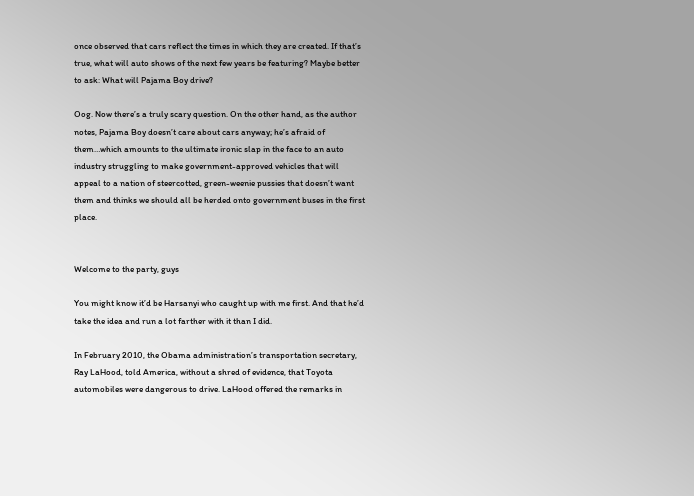once observed that cars reflect the times in which they are created. If that’s true, what will auto shows of the next few years be featuring? Maybe better to ask: What will Pajama Boy drive?

Oog. Now there’s a truly scary question. On the other hand, as the author notes, Pajama Boy doesn’t care about cars anyway; he’s afraid of them…which amounts to the ultimate ironic slap in the face to an auto industry struggling to make government-approved vehicles that will appeal to a nation of steercotted, green-weenie pussies that doesn’t want them and thinks we should all be herded onto government buses in the first place.


Welcome to the party, guys

You might know it’d be Harsanyi who caught up with me first. And that he’d take the idea and run a lot farther with it than I did.

In February 2010, the Obama administration’s transportation secretary, Ray LaHood, told America, without a shred of evidence, that Toyota automobiles were dangerous to drive. LaHood offered the remarks in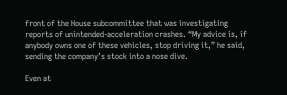front of the House subcommittee that was investigating reports of unintended-acceleration crashes. “My advice is, if anybody owns one of these vehicles, stop driving it,” he said, sending the company’s stock into a nose dive.

Even at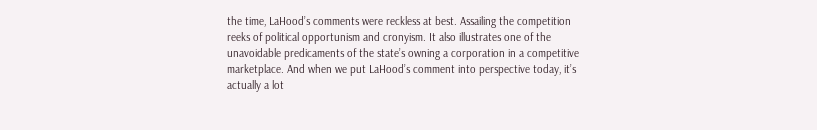the time, LaHood’s comments were reckless at best. Assailing the competition reeks of political opportunism and cronyism. It also illustrates one of the unavoidable predicaments of the state’s owning a corporation in a competitive marketplace. And when we put LaHood’s comment into perspective today, it’s actually a lot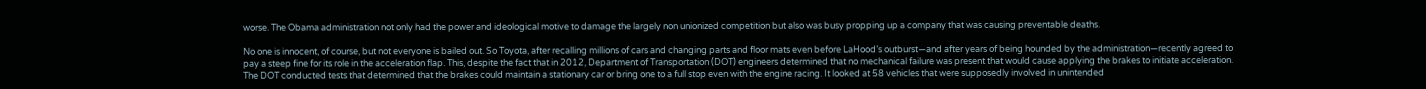worse. The Obama administration not only had the power and ideological motive to damage the largely non unionized competition but also was busy propping up a company that was causing preventable deaths.

No one is innocent, of course, but not everyone is bailed out. So Toyota, after recalling millions of cars and changing parts and floor mats even before LaHood’s outburst—and after years of being hounded by the administration—recently agreed to pay a steep fine for its role in the acceleration flap. This, despite the fact that in 2012, Department of Transportation (DOT) engineers determined that no mechanical failure was present that would cause applying the brakes to initiate acceleration. The DOT conducted tests that determined that the brakes could maintain a stationary car or bring one to a full stop even with the engine racing. It looked at 58 vehicles that were supposedly involved in unintended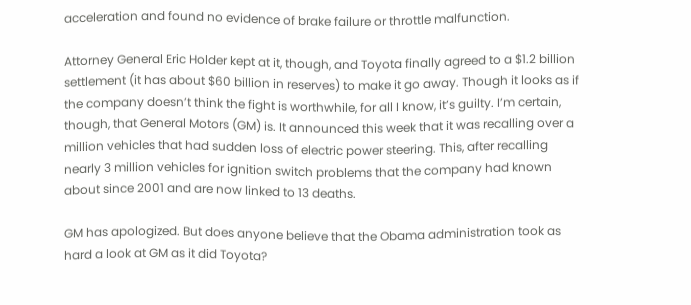acceleration and found no evidence of brake failure or throttle malfunction.

Attorney General Eric Holder kept at it, though, and Toyota finally agreed to a $1.2 billion settlement (it has about $60 billion in reserves) to make it go away. Though it looks as if the company doesn’t think the fight is worthwhile, for all I know, it’s guilty. I’m certain, though, that General Motors (GM) is. It announced this week that it was recalling over a million vehicles that had sudden loss of electric power steering. This, after recalling nearly 3 million vehicles for ignition switch problems that the company had known about since 2001 and are now linked to 13 deaths.

GM has apologized. But does anyone believe that the Obama administration took as hard a look at GM as it did Toyota?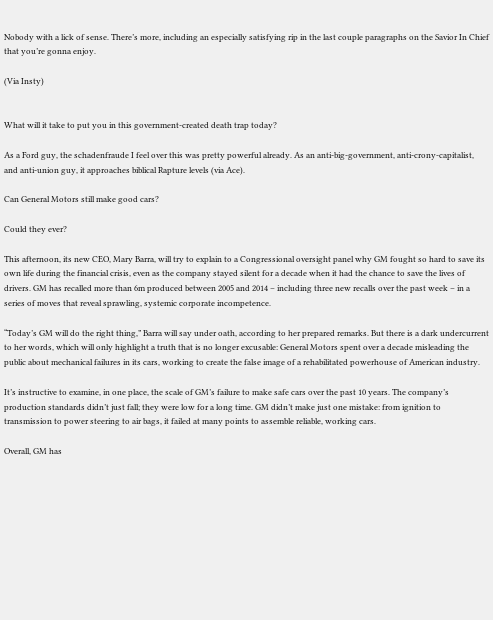Nobody with a lick of sense. There’s more, including an especially satisfying rip in the last couple paragraphs on the Savior In Chief that you’re gonna enjoy.

(Via Insty)


What will it take to put you in this government-created death trap today?

As a Ford guy, the schadenfraude I feel over this was pretty powerful already. As an anti-big-government, anti-crony-capitalist, and anti-union guy, it approaches biblical Rapture levels (via Ace).

Can General Motors still make good cars?

Could they ever?

This afternoon, its new CEO, Mary Barra, will try to explain to a Congressional oversight panel why GM fought so hard to save its own life during the financial crisis, even as the company stayed silent for a decade when it had the chance to save the lives of drivers. GM has recalled more than 6m produced between 2005 and 2014 – including three new recalls over the past week – in a series of moves that reveal sprawling, systemic corporate incompetence.

“Today’s GM will do the right thing,” Barra will say under oath, according to her prepared remarks. But there is a dark undercurrent to her words, which will only highlight a truth that is no longer excusable: General Motors spent over a decade misleading the public about mechanical failures in its cars, working to create the false image of a rehabilitated powerhouse of American industry.

It’s instructive to examine, in one place, the scale of GM’s failure to make safe cars over the past 10 years. The company’s production standards didn’t just fall; they were low for a long time. GM didn’t make just one mistake: from ignition to transmission to power steering to air bags, it failed at many points to assemble reliable, working cars.

Overall, GM has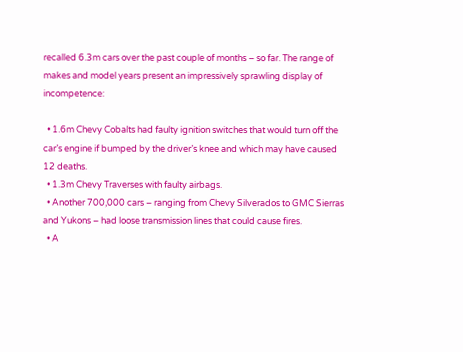recalled 6.3m cars over the past couple of months – so far. The range of makes and model years present an impressively sprawling display of incompetence:

  • 1.6m Chevy Cobalts had faulty ignition switches that would turn off the car’s engine if bumped by the driver’s knee and which may have caused 12 deaths.
  • 1.3m Chevy Traverses with faulty airbags.
  • Another 700,000 cars – ranging from Chevy Silverados to GMC Sierras and Yukons – had loose transmission lines that could cause fires.
  • A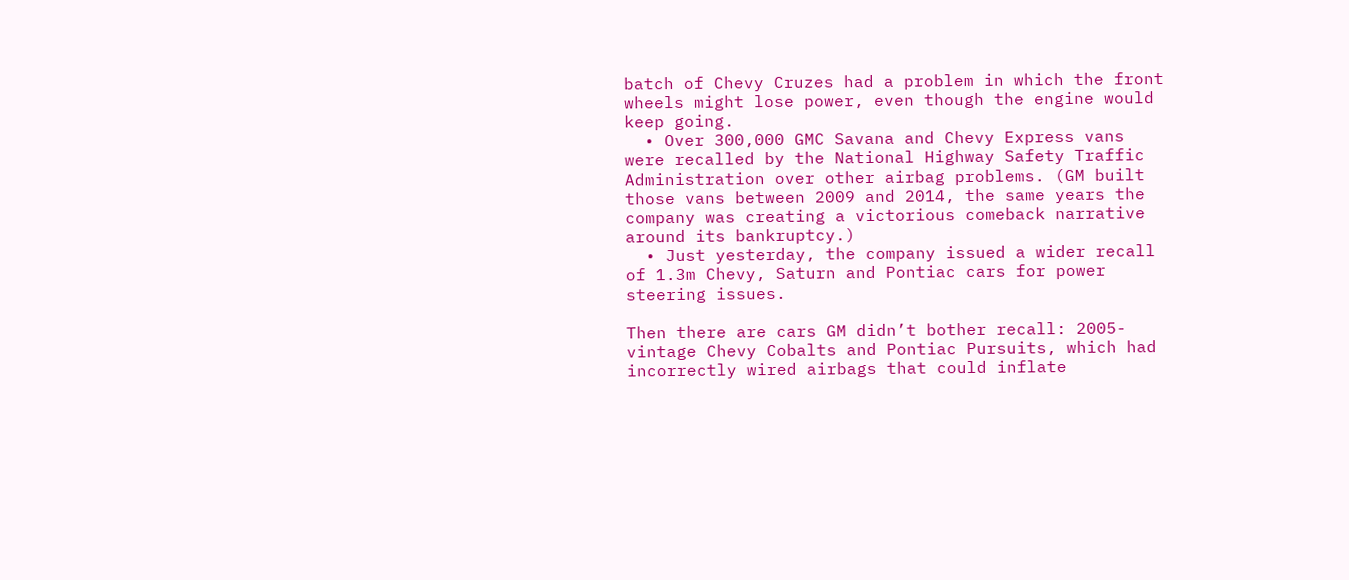batch of Chevy Cruzes had a problem in which the front wheels might lose power, even though the engine would keep going.
  • Over 300,000 GMC Savana and Chevy Express vans were recalled by the National Highway Safety Traffic Administration over other airbag problems. (GM built those vans between 2009 and 2014, the same years the company was creating a victorious comeback narrative around its bankruptcy.)
  • Just yesterday, the company issued a wider recall of 1.3m Chevy, Saturn and Pontiac cars for power steering issues.

Then there are cars GM didn’t bother recall: 2005-vintage Chevy Cobalts and Pontiac Pursuits, which had incorrectly wired airbags that could inflate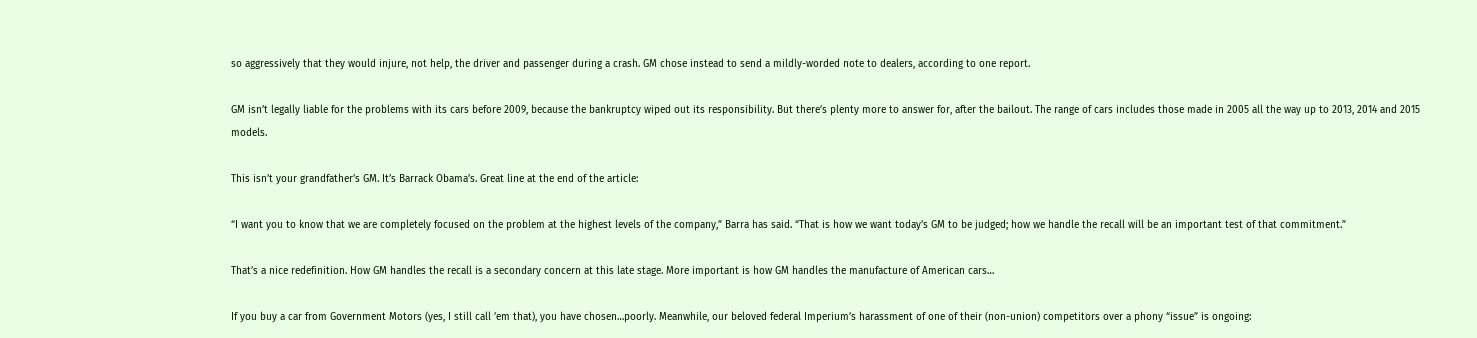so aggressively that they would injure, not help, the driver and passenger during a crash. GM chose instead to send a mildly-worded note to dealers, according to one report.

GM isn’t legally liable for the problems with its cars before 2009, because the bankruptcy wiped out its responsibility. But there’s plenty more to answer for, after the bailout. The range of cars includes those made in 2005 all the way up to 2013, 2014 and 2015 models.

This isn’t your grandfather’s GM. It’s Barrack Obama’s. Great line at the end of the article:

“I want you to know that we are completely focused on the problem at the highest levels of the company,” Barra has said. “That is how we want today’s GM to be judged; how we handle the recall will be an important test of that commitment.”

That’s a nice redefinition. How GM handles the recall is a secondary concern at this late stage. More important is how GM handles the manufacture of American cars…

If you buy a car from Government Motors (yes, I still call ’em that), you have chosen…poorly. Meanwhile, our beloved federal Imperium’s harassment of one of their (non-union) competitors over a phony “issue” is ongoing: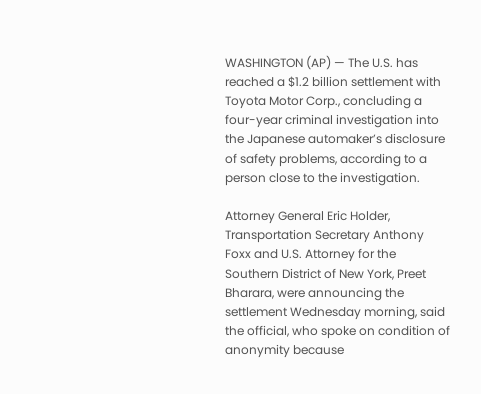WASHINGTON (AP) — The U.S. has reached a $1.2 billion settlement with Toyota Motor Corp., concluding a four-year criminal investigation into the Japanese automaker’s disclosure of safety problems, according to a person close to the investigation.

Attorney General Eric Holder, Transportation Secretary Anthony Foxx and U.S. Attorney for the Southern District of New York, Preet Bharara, were announcing the settlement Wednesday morning, said the official, who spoke on condition of anonymity because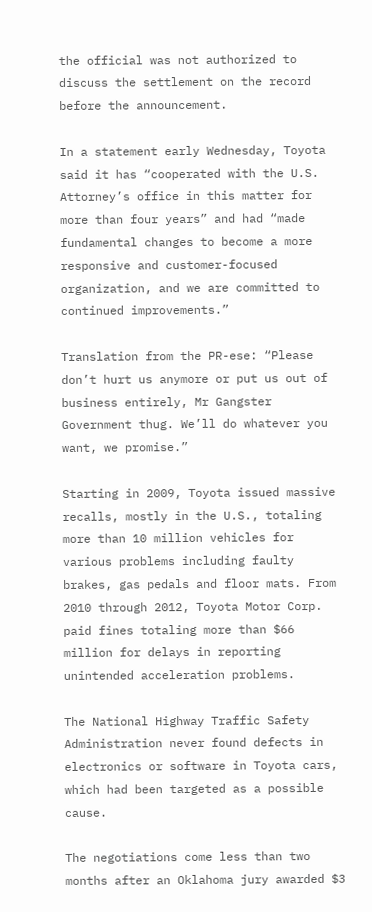the official was not authorized to discuss the settlement on the record before the announcement.

In a statement early Wednesday, Toyota said it has “cooperated with the U.S. Attorney’s office in this matter for more than four years” and had “made fundamental changes to become a more responsive and customer-focused organization, and we are committed to continued improvements.”

Translation from the PR-ese: “Please don’t hurt us anymore or put us out of business entirely, Mr Gangster Government thug. We’ll do whatever you want, we promise.”

Starting in 2009, Toyota issued massive recalls, mostly in the U.S., totaling more than 10 million vehicles for various problems including faulty brakes, gas pedals and floor mats. From 2010 through 2012, Toyota Motor Corp. paid fines totaling more than $66 million for delays in reporting unintended acceleration problems.

The National Highway Traffic Safety Administration never found defects in electronics or software in Toyota cars, which had been targeted as a possible cause.

The negotiations come less than two months after an Oklahoma jury awarded $3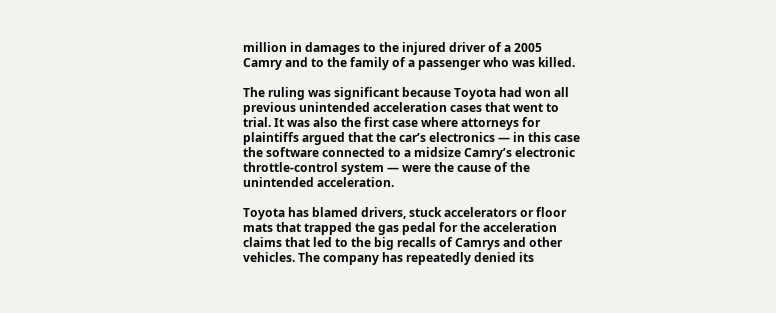million in damages to the injured driver of a 2005 Camry and to the family of a passenger who was killed.

The ruling was significant because Toyota had won all previous unintended acceleration cases that went to trial. It was also the first case where attorneys for plaintiffs argued that the car’s electronics — in this case the software connected to a midsize Camry’s electronic throttle-control system — were the cause of the unintended acceleration.

Toyota has blamed drivers, stuck accelerators or floor mats that trapped the gas pedal for the acceleration claims that led to the big recalls of Camrys and other vehicles. The company has repeatedly denied its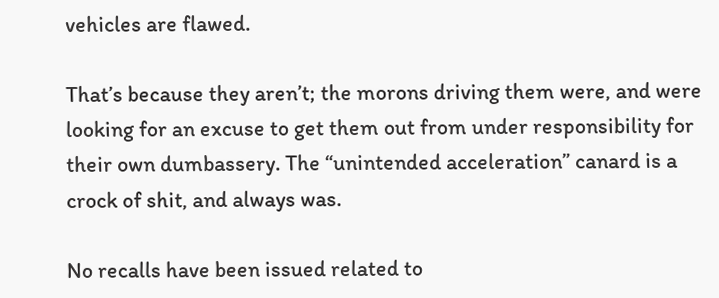vehicles are flawed.

That’s because they aren’t; the morons driving them were, and were looking for an excuse to get them out from under responsibility for their own dumbassery. The “unintended acceleration” canard is a crock of shit, and always was.

No recalls have been issued related to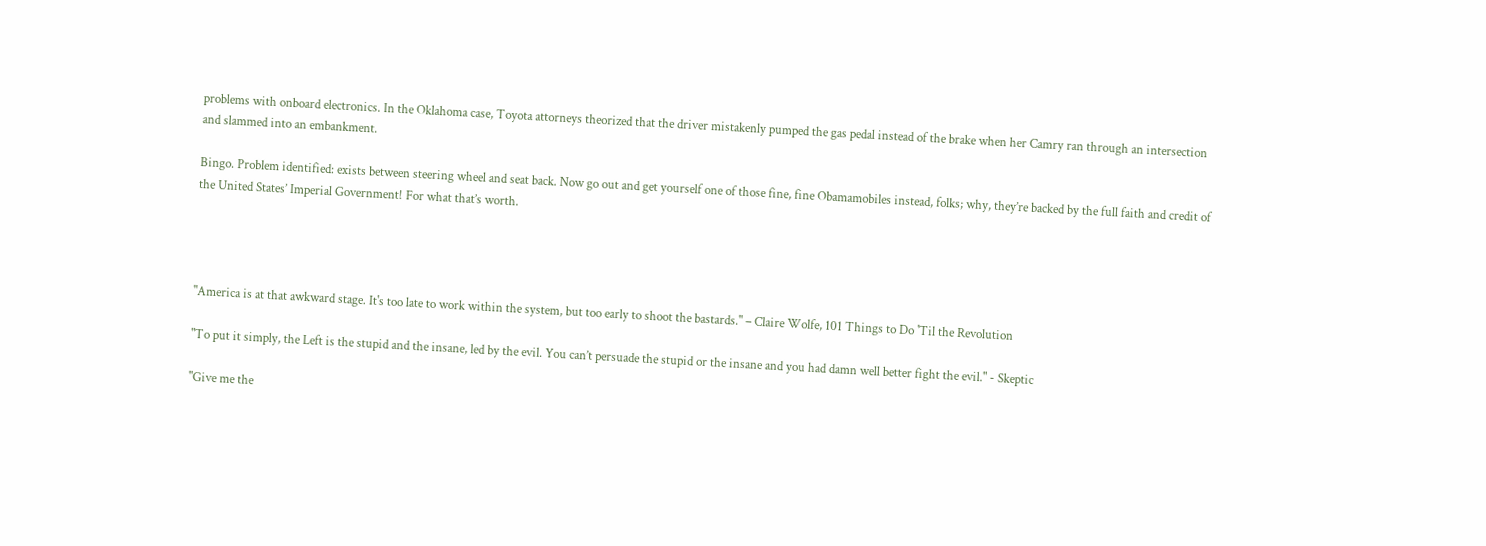problems with onboard electronics. In the Oklahoma case, Toyota attorneys theorized that the driver mistakenly pumped the gas pedal instead of the brake when her Camry ran through an intersection and slammed into an embankment.

Bingo. Problem identified: exists between steering wheel and seat back. Now go out and get yourself one of those fine, fine Obamamobiles instead, folks; why, they’re backed by the full faith and credit of the United States’ Imperial Government! For what that’s worth.




"America is at that awkward stage. It's too late to work within the system, but too early to shoot the bastards." – Claire Wolfe, 101 Things to Do 'Til the Revolution

"To put it simply, the Left is the stupid and the insane, led by the evil. You can’t persuade the stupid or the insane and you had damn well better fight the evil." - Skeptic

"Give me the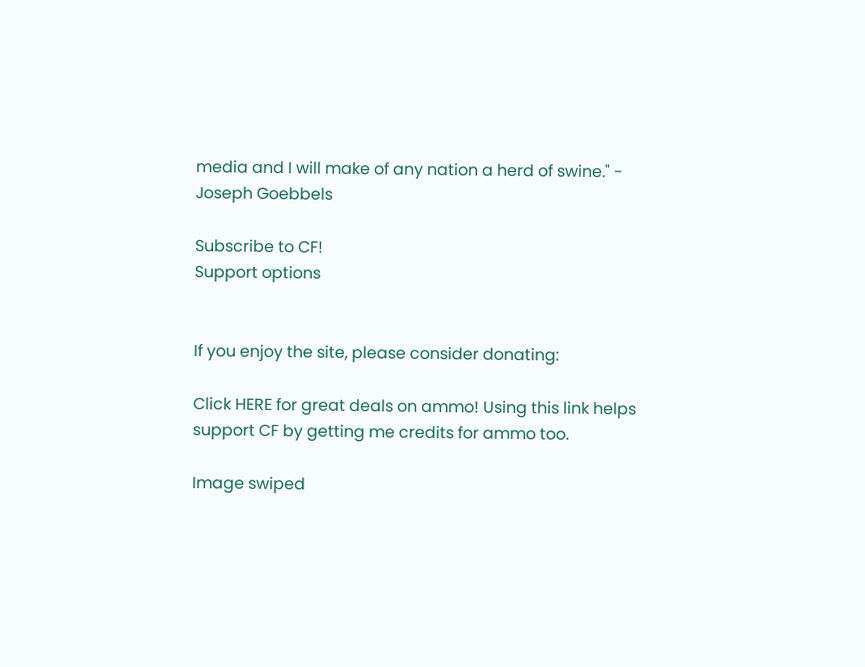media and I will make of any nation a herd of swine." - Joseph Goebbels

Subscribe to CF!
Support options


If you enjoy the site, please consider donating:

Click HERE for great deals on ammo! Using this link helps support CF by getting me credits for ammo too.

Image swiped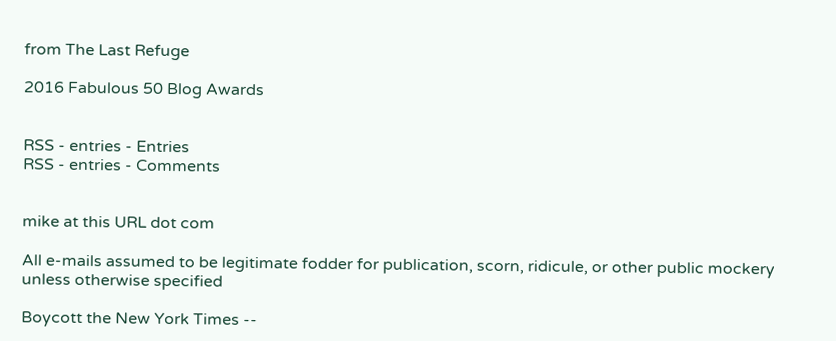from The Last Refuge

2016 Fabulous 50 Blog Awards


RSS - entries - Entries
RSS - entries - Comments


mike at this URL dot com

All e-mails assumed to be legitimate fodder for publication, scorn, ridicule, or other public mockery unless otherwise specified

Boycott the New York Times --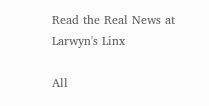Read the Real News at Larwyn's Linx

All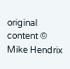original content © Mike Hendrix